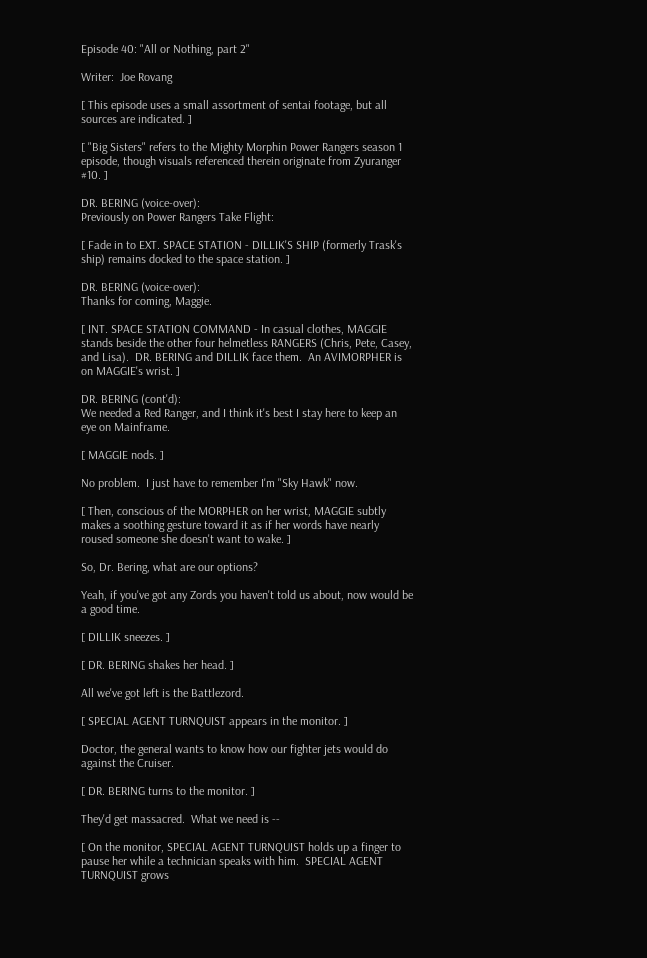Episode 40: "All or Nothing, part 2"

Writer:  Joe Rovang

[ This episode uses a small assortment of sentai footage, but all sources are indicated. ]

[ "Big Sisters" refers to the Mighty Morphin Power Rangers season 1 episode, though visuals referenced therein originate from Zyuranger #10. ]

DR. BERING (voice-over):
Previously on Power Rangers Take Flight:

[ Fade in to EXT. SPACE STATION - DILLIK'S SHIP (formerly Trask's ship) remains docked to the space station. ]

DR. BERING (voice-over):
Thanks for coming, Maggie.

[ INT. SPACE STATION COMMAND - In casual clothes, MAGGIE stands beside the other four helmetless RANGERS (Chris, Pete, Casey, and Lisa).  DR. BERING and DILLIK face them.  An AVIMORPHER is on MAGGIE's wrist. ]

DR. BERING (cont'd):
We needed a Red Ranger, and I think it's best I stay here to keep an eye on Mainframe.

[ MAGGIE nods. ]

No problem.  I just have to remember I'm "Sky Hawk" now.

[ Then, conscious of the MORPHER on her wrist, MAGGIE subtly makes a soothing gesture toward it as if her words have nearly roused someone she doesn't want to wake. ]

So, Dr. Bering, what are our options?

Yeah, if you've got any Zords you haven't told us about, now would be a good time.

[ DILLIK sneezes. ]

[ DR. BERING shakes her head. ]

All we've got left is the Battlezord.

[ SPECIAL AGENT TURNQUIST appears in the monitor. ]

Doctor, the general wants to know how our fighter jets would do against the Cruiser.

[ DR. BERING turns to the monitor. ]

They'd get massacred.  What we need is --

[ On the monitor, SPECIAL AGENT TURNQUIST holds up a finger to pause her while a technician speaks with him.  SPECIAL AGENT TURNQUIST grows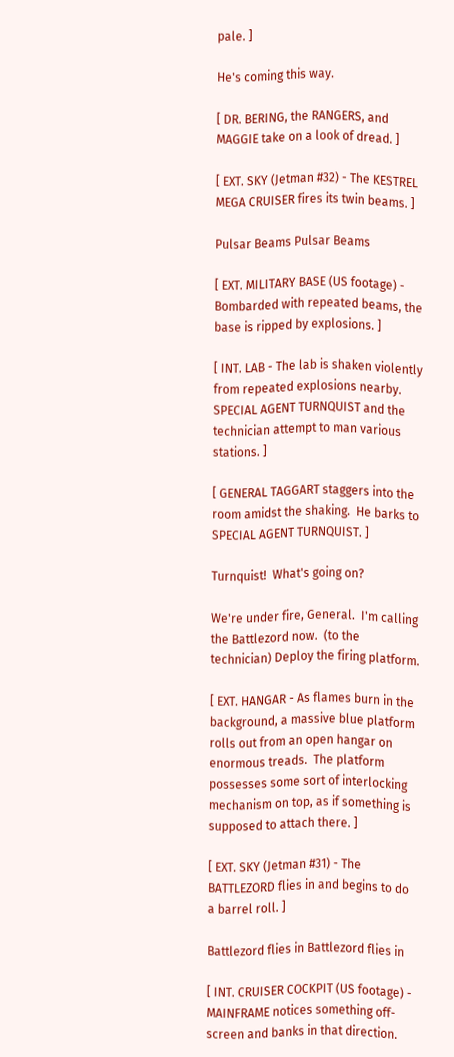pale. ]

He's coming this way.

[ DR. BERING, the RANGERS, and MAGGIE take on a look of dread. ]

[ EXT. SKY (Jetman #32) - The KESTREL MEGA CRUISER fires its twin beams. ]

Pulsar Beams Pulsar Beams

[ EXT. MILITARY BASE (US footage) - Bombarded with repeated beams, the base is ripped by explosions. ]

[ INT. LAB - The lab is shaken violently from repeated explosions nearby.  SPECIAL AGENT TURNQUIST and the technician attempt to man various stations. ]

[ GENERAL TAGGART staggers into the room amidst the shaking.  He barks to SPECIAL AGENT TURNQUIST. ]

Turnquist!  What's going on?

We're under fire, General.  I'm calling the Battlezord now.  (to the technician) Deploy the firing platform.

[ EXT. HANGAR - As flames burn in the background, a massive blue platform rolls out from an open hangar on enormous treads.  The platform possesses some sort of interlocking mechanism on top, as if something is supposed to attach there. ]

[ EXT. SKY (Jetman #31) - The BATTLEZORD flies in and begins to do a barrel roll. ]

Battlezord flies in Battlezord flies in

[ INT. CRUISER COCKPIT (US footage) - MAINFRAME notices something off-screen and banks in that direction.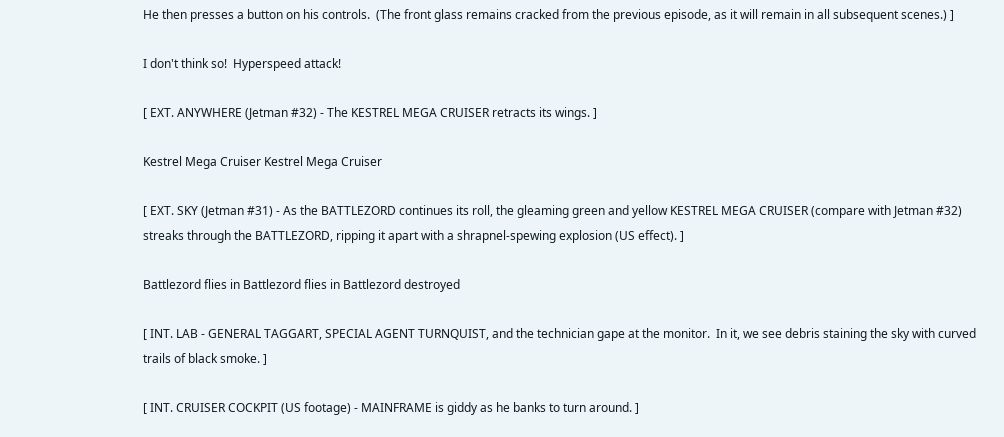He then presses a button on his controls.  (The front glass remains cracked from the previous episode, as it will remain in all subsequent scenes.) ]

I don't think so!  Hyperspeed attack!

[ EXT. ANYWHERE (Jetman #32) - The KESTREL MEGA CRUISER retracts its wings. ]

Kestrel Mega Cruiser Kestrel Mega Cruiser

[ EXT. SKY (Jetman #31) - As the BATTLEZORD continues its roll, the gleaming green and yellow KESTREL MEGA CRUISER (compare with Jetman #32) streaks through the BATTLEZORD, ripping it apart with a shrapnel-spewing explosion (US effect). ]

Battlezord flies in Battlezord flies in Battlezord destroyed

[ INT. LAB - GENERAL TAGGART, SPECIAL AGENT TURNQUIST, and the technician gape at the monitor.  In it, we see debris staining the sky with curved trails of black smoke. ]

[ INT. CRUISER COCKPIT (US footage) - MAINFRAME is giddy as he banks to turn around. ]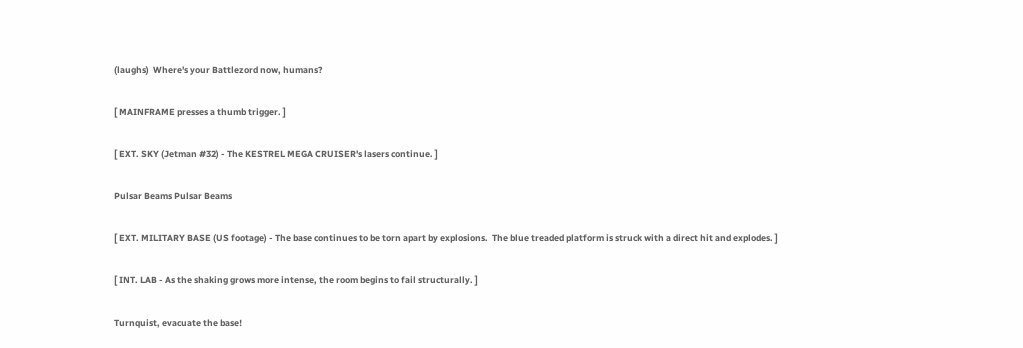(laughs)  Where's your Battlezord now, humans?

[ MAINFRAME presses a thumb trigger. ]

[ EXT. SKY (Jetman #32) - The KESTREL MEGA CRUISER's lasers continue. ]

Pulsar Beams Pulsar Beams

[ EXT. MILITARY BASE (US footage) - The base continues to be torn apart by explosions.  The blue treaded platform is struck with a direct hit and explodes. ]

[ INT. LAB - As the shaking grows more intense, the room begins to fail structurally. ]

Turnquist, evacuate the base!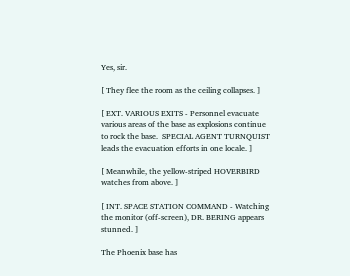Yes, sir.

[ They flee the room as the ceiling collapses. ]

[ EXT. VARIOUS EXITS - Personnel evacuate various areas of the base as explosions continue to rock the base.  SPECIAL AGENT TURNQUIST leads the evacuation efforts in one locale. ]

[ Meanwhile, the yellow-striped HOVERBIRD watches from above. ]

[ INT. SPACE STATION COMMAND - Watching the monitor (off-screen), DR. BERING appears stunned. ]

The Phoenix base has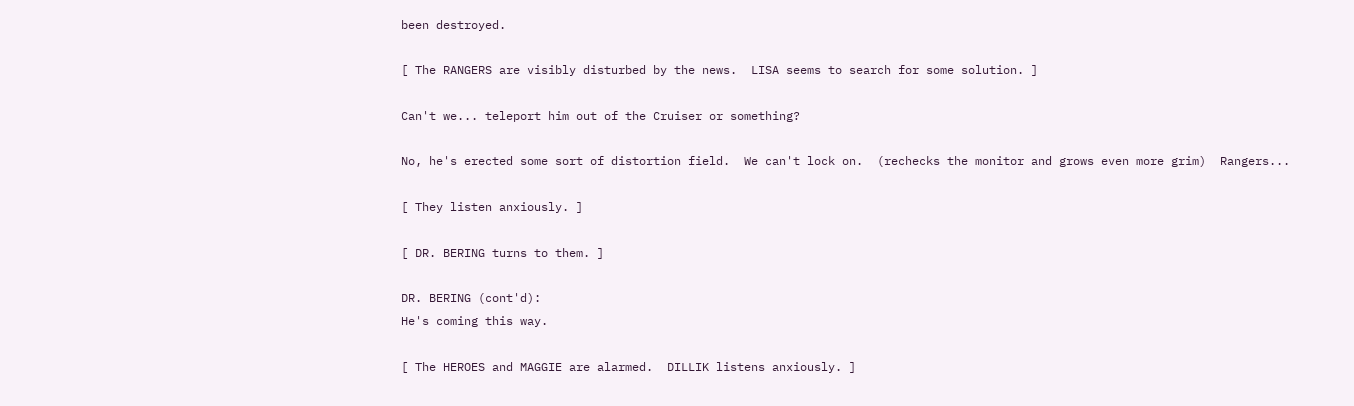been destroyed.

[ The RANGERS are visibly disturbed by the news.  LISA seems to search for some solution. ]

Can't we... teleport him out of the Cruiser or something?

No, he's erected some sort of distortion field.  We can't lock on.  (rechecks the monitor and grows even more grim)  Rangers...

[ They listen anxiously. ]

[ DR. BERING turns to them. ]

DR. BERING (cont'd):
He's coming this way.

[ The HEROES and MAGGIE are alarmed.  DILLIK listens anxiously. ]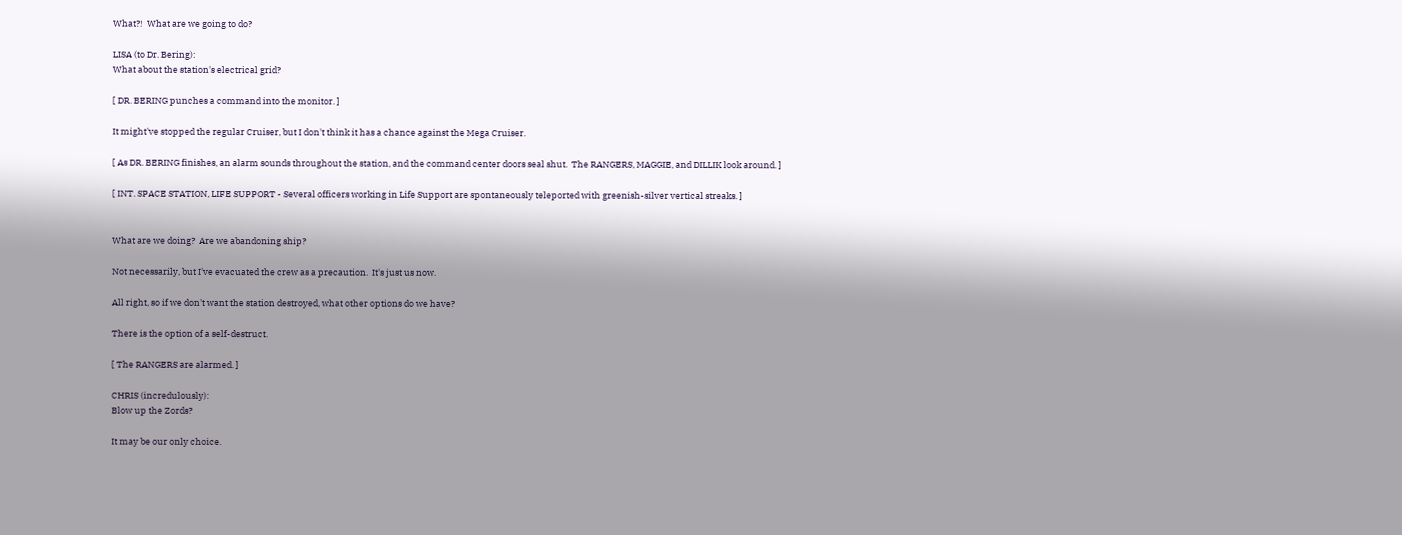What?!  What are we going to do?

LISA (to Dr. Bering):
What about the station's electrical grid?

[ DR. BERING punches a command into the monitor. ]

It might've stopped the regular Cruiser, but I don't think it has a chance against the Mega Cruiser.

[ As DR. BERING finishes, an alarm sounds throughout the station, and the command center doors seal shut.  The RANGERS, MAGGIE, and DILLIK look around. ]

[ INT. SPACE STATION, LIFE SUPPORT - Several officers working in Life Support are spontaneously teleported with greenish-silver vertical streaks. ]


What are we doing?  Are we abandoning ship?

Not necessarily, but I've evacuated the crew as a precaution.  It's just us now.

All right, so if we don't want the station destroyed, what other options do we have?

There is the option of a self-destruct.

[ The RANGERS are alarmed. ]

CHRIS (incredulously):
Blow up the Zords?

It may be our only choice.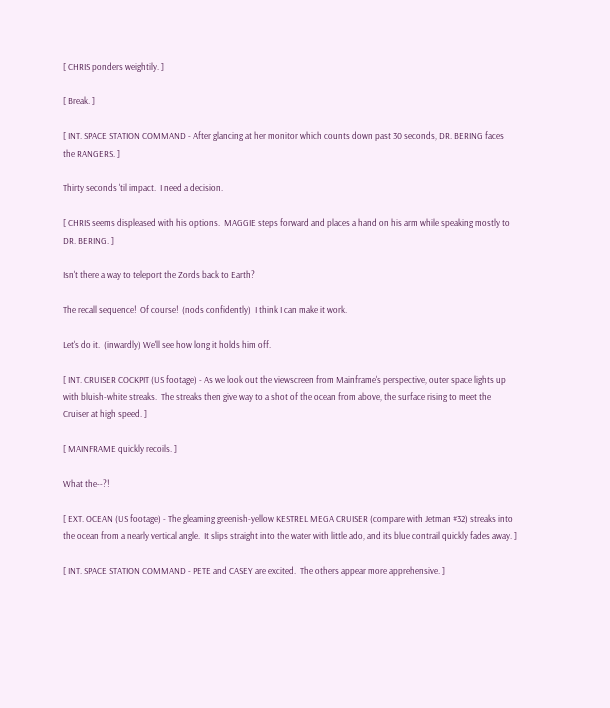[ CHRIS ponders weightily. ]

[ Break. ]

[ INT. SPACE STATION COMMAND - After glancing at her monitor which counts down past 30 seconds, DR. BERING faces the RANGERS. ]

Thirty seconds 'til impact.  I need a decision.

[ CHRIS seems displeased with his options.  MAGGIE steps forward and places a hand on his arm while speaking mostly to DR. BERING. ]

Isn't there a way to teleport the Zords back to Earth?

The recall sequence!  Of course!  (nods confidently)  I think I can make it work.

Let's do it.  (inwardly) We'll see how long it holds him off.

[ INT. CRUISER COCKPIT (US footage) - As we look out the viewscreen from Mainframe's perspective, outer space lights up with bluish-white streaks.  The streaks then give way to a shot of the ocean from above, the surface rising to meet the Cruiser at high speed. ]

[ MAINFRAME quickly recoils. ]

What the--?!

[ EXT. OCEAN (US footage) - The gleaming greenish-yellow KESTREL MEGA CRUISER (compare with Jetman #32) streaks into the ocean from a nearly vertical angle.  It slips straight into the water with little ado, and its blue contrail quickly fades away. ]

[ INT. SPACE STATION COMMAND - PETE and CASEY are excited.  The others appear more apprehensive. ]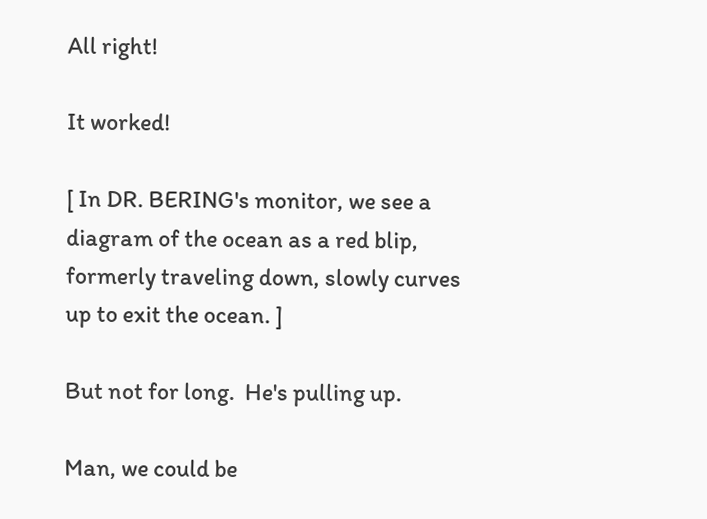All right!

It worked!

[ In DR. BERING's monitor, we see a diagram of the ocean as a red blip, formerly traveling down, slowly curves up to exit the ocean. ]

But not for long.  He's pulling up.

Man, we could be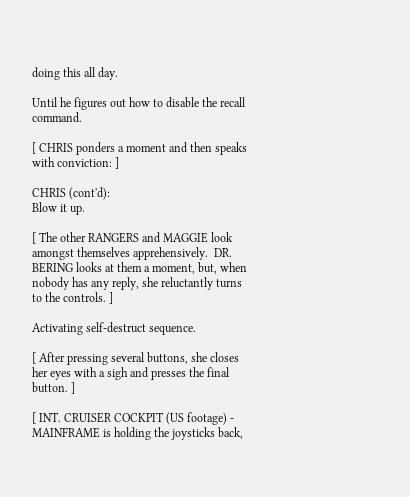doing this all day.

Until he figures out how to disable the recall command.

[ CHRIS ponders a moment and then speaks with conviction: ]

CHRIS (cont'd):
Blow it up.

[ The other RANGERS and MAGGIE look amongst themselves apprehensively.  DR. BERING looks at them a moment, but, when nobody has any reply, she reluctantly turns to the controls. ]

Activating self-destruct sequence.

[ After pressing several buttons, she closes her eyes with a sigh and presses the final button. ]

[ INT. CRUISER COCKPIT (US footage) - MAINFRAME is holding the joysticks back,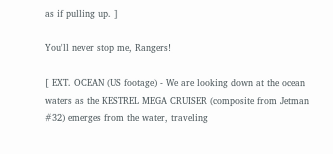as if pulling up. ]

You'll never stop me, Rangers!

[ EXT. OCEAN (US footage) - We are looking down at the ocean waters as the KESTREL MEGA CRUISER (composite from Jetman #32) emerges from the water, traveling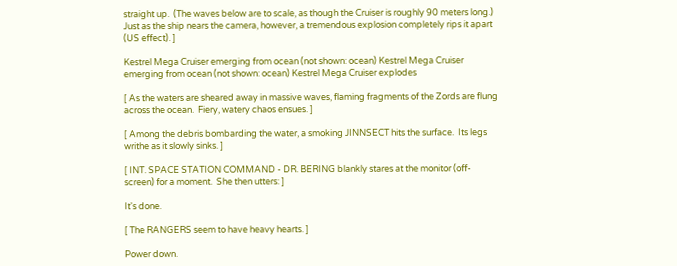straight up.  (The waves below are to scale, as though the Cruiser is roughly 90 meters long.)  Just as the ship nears the camera, however, a tremendous explosion completely rips it apart (US effect). ]

Kestrel Mega Cruiser emerging from ocean (not shown: ocean) Kestrel Mega Cruiser emerging from ocean (not shown: ocean) Kestrel Mega Cruiser explodes

[ As the waters are sheared away in massive waves, flaming fragments of the Zords are flung across the ocean.  Fiery, watery chaos ensues. ]

[ Among the debris bombarding the water, a smoking JINNSECT hits the surface.  Its legs writhe as it slowly sinks. ]

[ INT. SPACE STATION COMMAND - DR. BERING blankly stares at the monitor (off-screen) for a moment.  She then utters: ]

It's done.

[ The RANGERS seem to have heavy hearts. ]

Power down.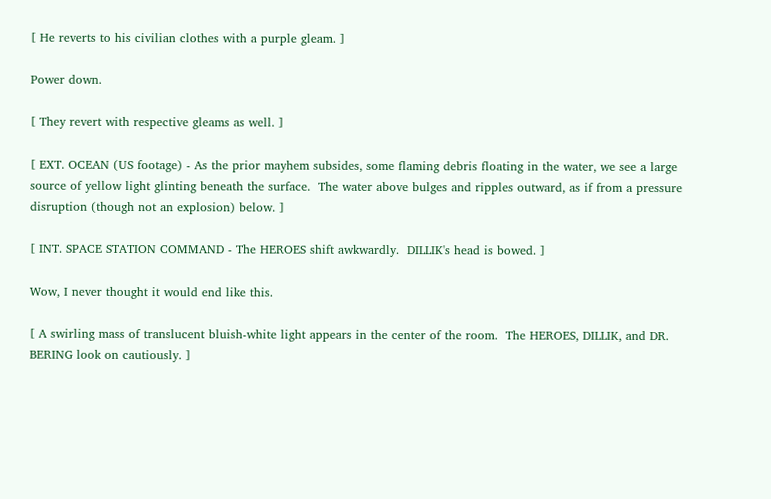[ He reverts to his civilian clothes with a purple gleam. ]

Power down.

[ They revert with respective gleams as well. ]

[ EXT. OCEAN (US footage) - As the prior mayhem subsides, some flaming debris floating in the water, we see a large source of yellow light glinting beneath the surface.  The water above bulges and ripples outward, as if from a pressure disruption (though not an explosion) below. ]

[ INT. SPACE STATION COMMAND - The HEROES shift awkwardly.  DILLIK's head is bowed. ]

Wow, I never thought it would end like this.

[ A swirling mass of translucent bluish-white light appears in the center of the room.  The HEROES, DILLIK, and DR. BERING look on cautiously. ]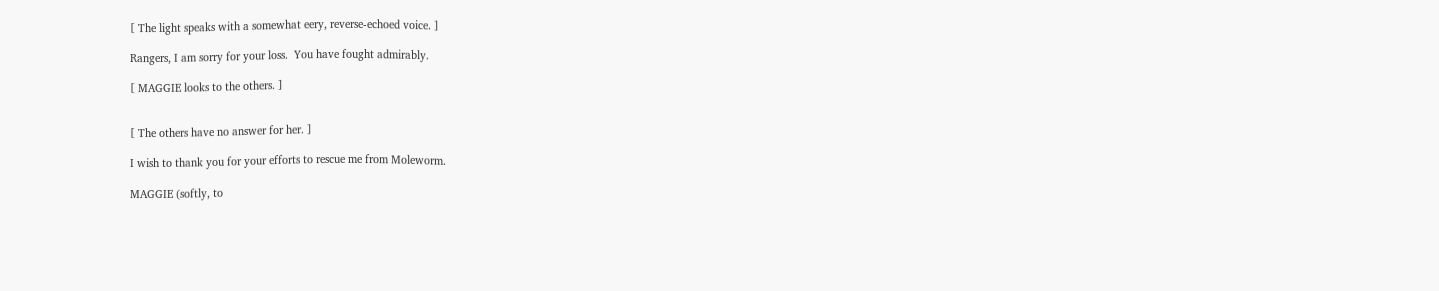[ The light speaks with a somewhat eery, reverse-echoed voice. ]

Rangers, I am sorry for your loss.  You have fought admirably.

[ MAGGIE looks to the others. ]


[ The others have no answer for her. ]

I wish to thank you for your efforts to rescue me from Moleworm.

MAGGIE (softly, to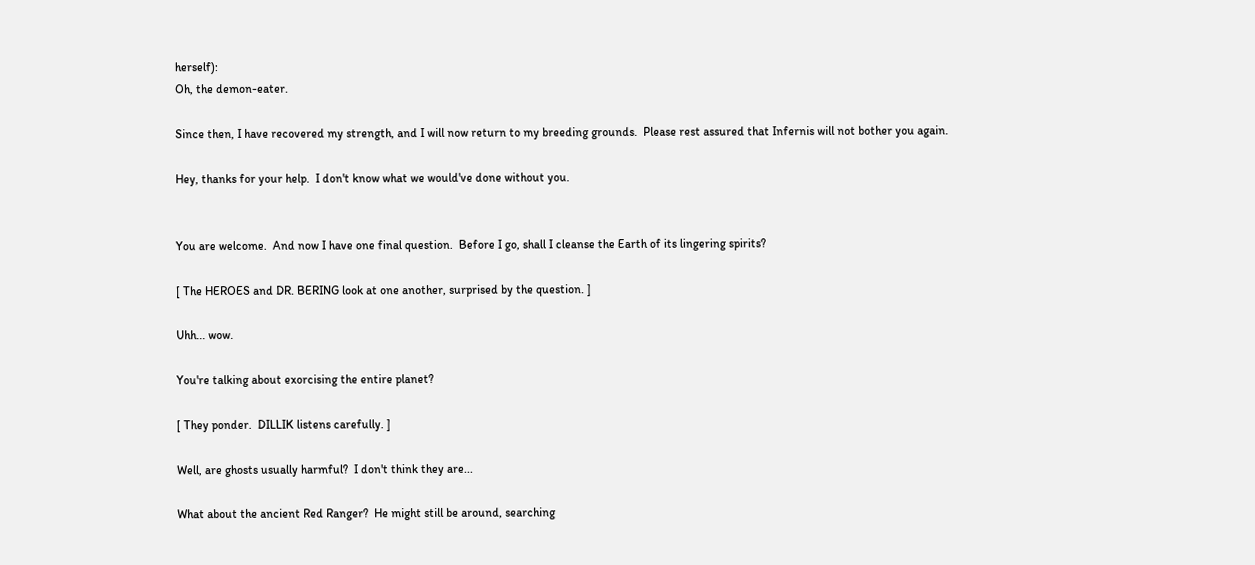herself):
Oh, the demon-eater.

Since then, I have recovered my strength, and I will now return to my breeding grounds.  Please rest assured that Infernis will not bother you again.

Hey, thanks for your help.  I don't know what we would've done without you.


You are welcome.  And now I have one final question.  Before I go, shall I cleanse the Earth of its lingering spirits?

[ The HEROES and DR. BERING look at one another, surprised by the question. ]

Uhh... wow.

You're talking about exorcising the entire planet?

[ They ponder.  DILLIK listens carefully. ]

Well, are ghosts usually harmful?  I don't think they are...

What about the ancient Red Ranger?  He might still be around, searching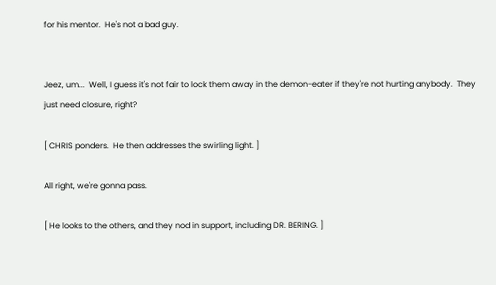for his mentor.  He's not a bad guy.


Jeez, um...  Well, I guess it's not fair to lock them away in the demon-eater if they're not hurting anybody.  They just need closure, right?

[ CHRIS ponders.  He then addresses the swirling light. ]

All right, we're gonna pass.

[ He looks to the others, and they nod in support, including DR. BERING. ]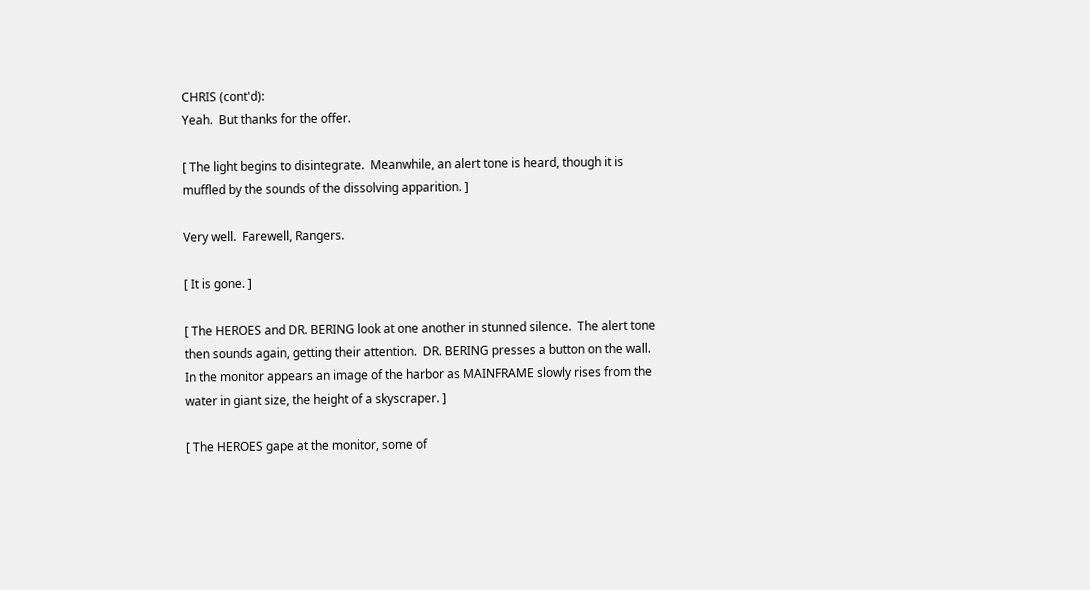CHRIS (cont'd):
Yeah.  But thanks for the offer.

[ The light begins to disintegrate.  Meanwhile, an alert tone is heard, though it is muffled by the sounds of the dissolving apparition. ]

Very well.  Farewell, Rangers.

[ It is gone. ]

[ The HEROES and DR. BERING look at one another in stunned silence.  The alert tone then sounds again, getting their attention.  DR. BERING presses a button on the wall.  In the monitor appears an image of the harbor as MAINFRAME slowly rises from the water in giant size, the height of a skyscraper. ]

[ The HEROES gape at the monitor, some of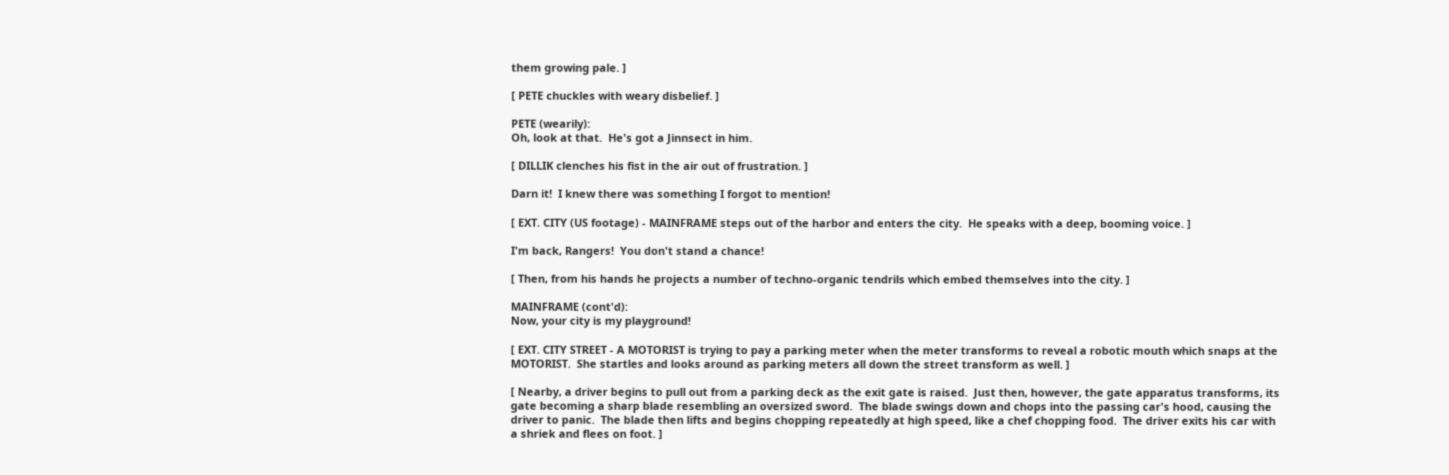them growing pale. ]

[ PETE chuckles with weary disbelief. ]

PETE (wearily):
Oh, look at that.  He's got a Jinnsect in him.

[ DILLIK clenches his fist in the air out of frustration. ]

Darn it!  I knew there was something I forgot to mention!

[ EXT. CITY (US footage) - MAINFRAME steps out of the harbor and enters the city.  He speaks with a deep, booming voice. ]

I'm back, Rangers!  You don't stand a chance!

[ Then, from his hands he projects a number of techno-organic tendrils which embed themselves into the city. ]

MAINFRAME (cont'd):
Now, your city is my playground!

[ EXT. CITY STREET - A MOTORIST is trying to pay a parking meter when the meter transforms to reveal a robotic mouth which snaps at the MOTORIST.  She startles and looks around as parking meters all down the street transform as well. ]

[ Nearby, a driver begins to pull out from a parking deck as the exit gate is raised.  Just then, however, the gate apparatus transforms, its gate becoming a sharp blade resembling an oversized sword.  The blade swings down and chops into the passing car's hood, causing the driver to panic.  The blade then lifts and begins chopping repeatedly at high speed, like a chef chopping food.  The driver exits his car with a shriek and flees on foot. ]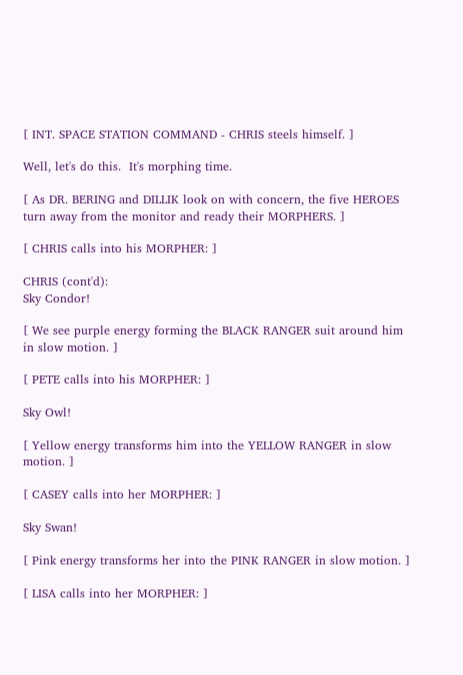[ INT. SPACE STATION COMMAND - CHRIS steels himself. ]

Well, let's do this.  It's morphing time.

[ As DR. BERING and DILLIK look on with concern, the five HEROES turn away from the monitor and ready their MORPHERS. ]

[ CHRIS calls into his MORPHER: ]

CHRIS (cont'd):
Sky Condor!

[ We see purple energy forming the BLACK RANGER suit around him in slow motion. ]

[ PETE calls into his MORPHER: ]

Sky Owl!

[ Yellow energy transforms him into the YELLOW RANGER in slow motion. ]

[ CASEY calls into her MORPHER: ]

Sky Swan!

[ Pink energy transforms her into the PINK RANGER in slow motion. ]

[ LISA calls into her MORPHER: ]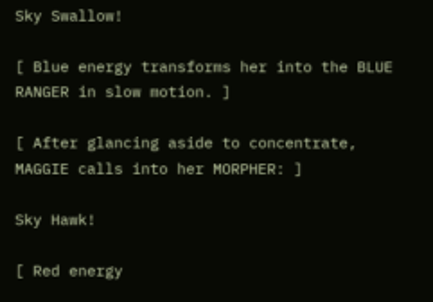Sky Swallow!

[ Blue energy transforms her into the BLUE RANGER in slow motion. ]

[ After glancing aside to concentrate, MAGGIE calls into her MORPHER: ]

Sky Hawk!

[ Red energy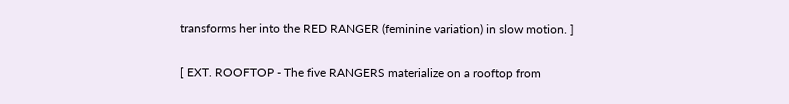transforms her into the RED RANGER (feminine variation) in slow motion. ]

[ EXT. ROOFTOP - The five RANGERS materialize on a rooftop from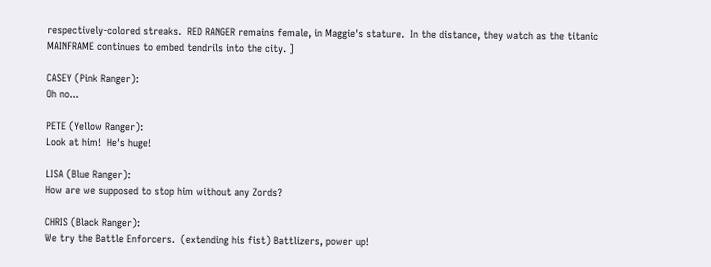respectively-colored streaks.  RED RANGER remains female, in Maggie's stature.  In the distance, they watch as the titanic MAINFRAME continues to embed tendrils into the city. ]

CASEY (Pink Ranger):
Oh no...

PETE (Yellow Ranger):
Look at him!  He's huge!

LISA (Blue Ranger):
How are we supposed to stop him without any Zords?

CHRIS (Black Ranger):
We try the Battle Enforcers.  (extending his fist) Battlizers, power up!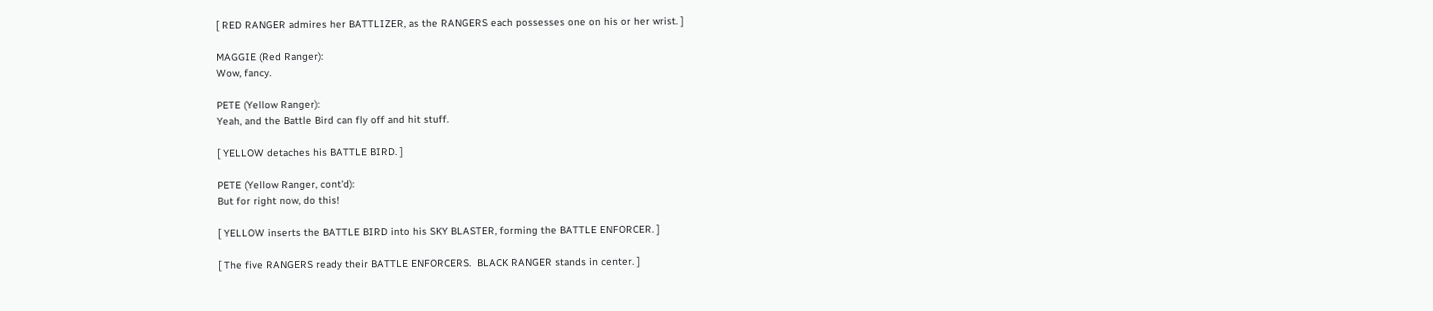[ RED RANGER admires her BATTLIZER, as the RANGERS each possesses one on his or her wrist. ]

MAGGIE (Red Ranger):
Wow, fancy.

PETE (Yellow Ranger):
Yeah, and the Battle Bird can fly off and hit stuff.

[ YELLOW detaches his BATTLE BIRD. ]

PETE (Yellow Ranger, cont'd):
But for right now, do this!

[ YELLOW inserts the BATTLE BIRD into his SKY BLASTER, forming the BATTLE ENFORCER. ]

[ The five RANGERS ready their BATTLE ENFORCERS.  BLACK RANGER stands in center. ]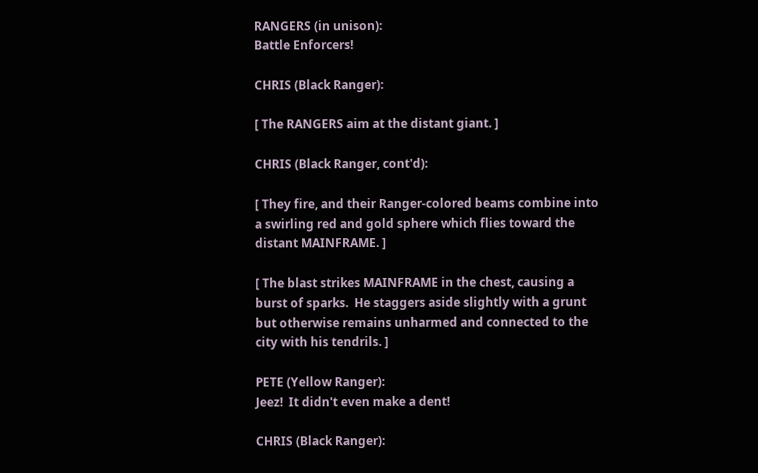RANGERS (in unison):
Battle Enforcers!

CHRIS (Black Ranger):

[ The RANGERS aim at the distant giant. ]

CHRIS (Black Ranger, cont'd):

[ They fire, and their Ranger-colored beams combine into a swirling red and gold sphere which flies toward the distant MAINFRAME. ]

[ The blast strikes MAINFRAME in the chest, causing a burst of sparks.  He staggers aside slightly with a grunt but otherwise remains unharmed and connected to the city with his tendrils. ]

PETE (Yellow Ranger):
Jeez!  It didn't even make a dent!

CHRIS (Black Ranger):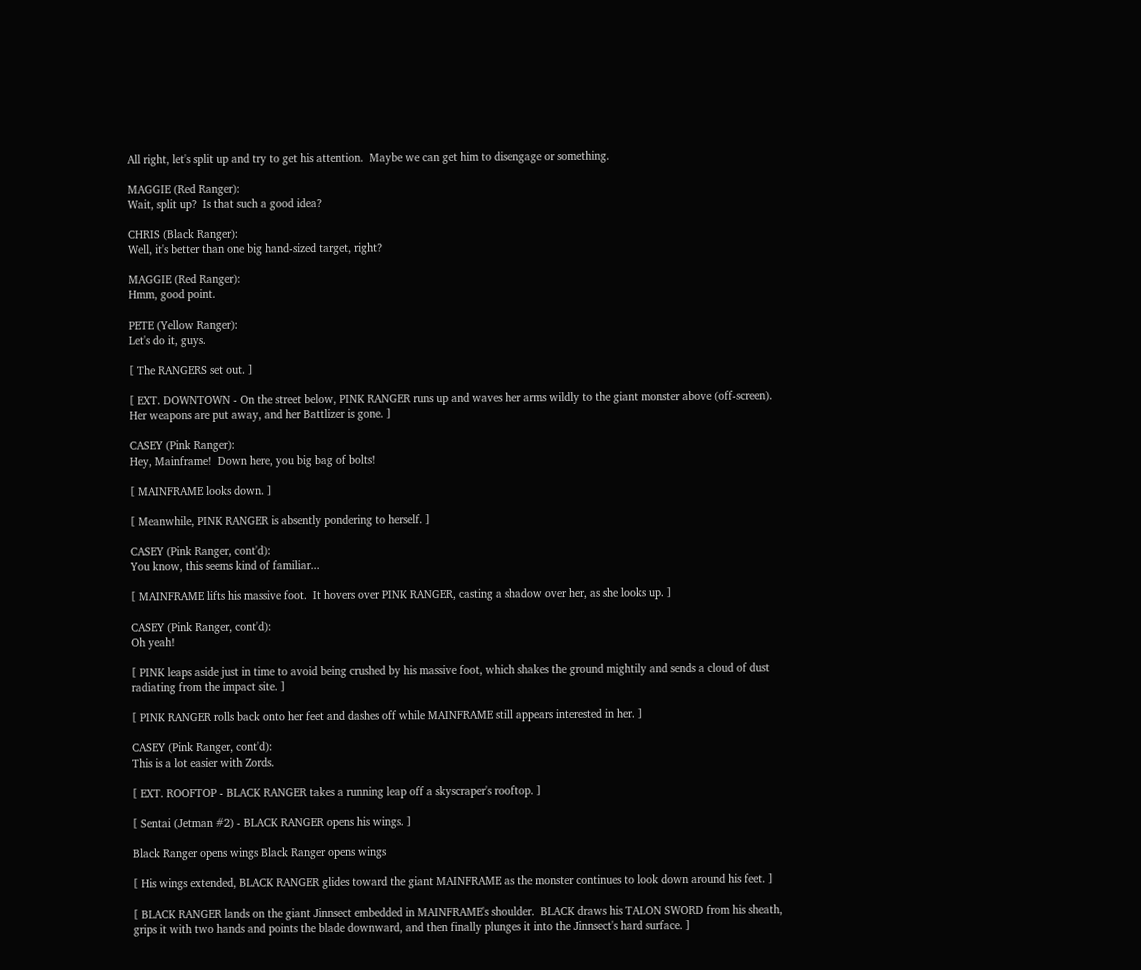All right, let's split up and try to get his attention.  Maybe we can get him to disengage or something.

MAGGIE (Red Ranger):
Wait, split up?  Is that such a good idea?

CHRIS (Black Ranger):
Well, it's better than one big hand-sized target, right?

MAGGIE (Red Ranger):
Hmm, good point.

PETE (Yellow Ranger):
Let's do it, guys.

[ The RANGERS set out. ]

[ EXT. DOWNTOWN - On the street below, PINK RANGER runs up and waves her arms wildly to the giant monster above (off-screen).  Her weapons are put away, and her Battlizer is gone. ]

CASEY (Pink Ranger):
Hey, Mainframe!  Down here, you big bag of bolts!

[ MAINFRAME looks down. ]

[ Meanwhile, PINK RANGER is absently pondering to herself. ]

CASEY (Pink Ranger, cont'd):
You know, this seems kind of familiar...

[ MAINFRAME lifts his massive foot.  It hovers over PINK RANGER, casting a shadow over her, as she looks up. ]

CASEY (Pink Ranger, cont'd):
Oh yeah!

[ PINK leaps aside just in time to avoid being crushed by his massive foot, which shakes the ground mightily and sends a cloud of dust radiating from the impact site. ]

[ PINK RANGER rolls back onto her feet and dashes off while MAINFRAME still appears interested in her. ]

CASEY (Pink Ranger, cont'd):
This is a lot easier with Zords.

[ EXT. ROOFTOP - BLACK RANGER takes a running leap off a skyscraper's rooftop. ]

[ Sentai (Jetman #2) - BLACK RANGER opens his wings. ]

Black Ranger opens wings Black Ranger opens wings

[ His wings extended, BLACK RANGER glides toward the giant MAINFRAME as the monster continues to look down around his feet. ]

[ BLACK RANGER lands on the giant Jinnsect embedded in MAINFRAME's shoulder.  BLACK draws his TALON SWORD from his sheath, grips it with two hands and points the blade downward, and then finally plunges it into the Jinnsect's hard surface. ]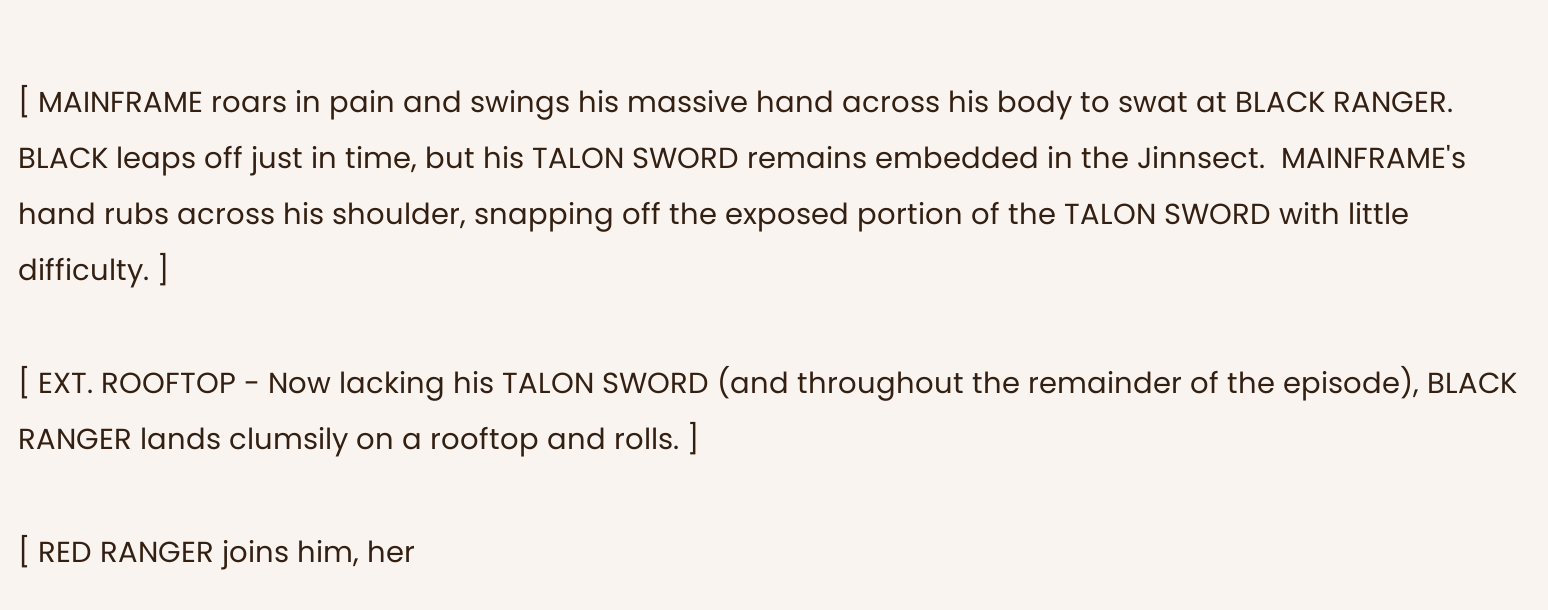[ MAINFRAME roars in pain and swings his massive hand across his body to swat at BLACK RANGER.  BLACK leaps off just in time, but his TALON SWORD remains embedded in the Jinnsect.  MAINFRAME's hand rubs across his shoulder, snapping off the exposed portion of the TALON SWORD with little difficulty. ]

[ EXT. ROOFTOP - Now lacking his TALON SWORD (and throughout the remainder of the episode), BLACK RANGER lands clumsily on a rooftop and rolls. ]

[ RED RANGER joins him, her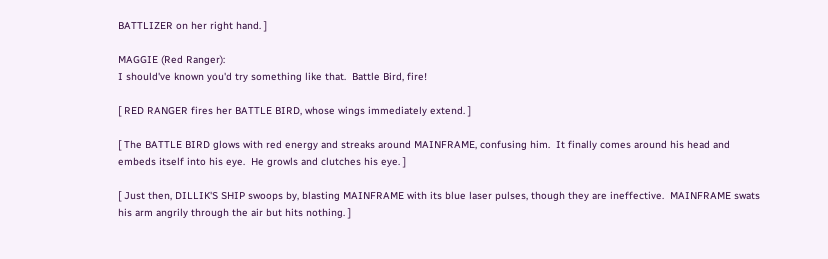BATTLIZER on her right hand. ]

MAGGIE (Red Ranger):
I should've known you'd try something like that.  Battle Bird, fire!

[ RED RANGER fires her BATTLE BIRD, whose wings immediately extend. ]

[ The BATTLE BIRD glows with red energy and streaks around MAINFRAME, confusing him.  It finally comes around his head and embeds itself into his eye.  He growls and clutches his eye. ]

[ Just then, DILLIK'S SHIP swoops by, blasting MAINFRAME with its blue laser pulses, though they are ineffective.  MAINFRAME swats his arm angrily through the air but hits nothing. ]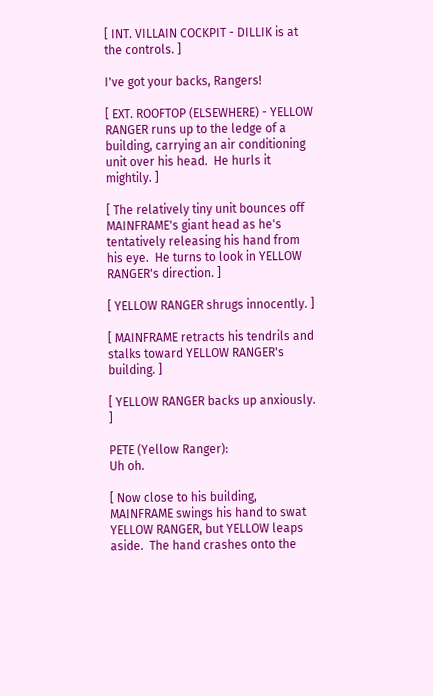[ INT. VILLAIN COCKPIT - DILLIK is at the controls. ]

I've got your backs, Rangers!

[ EXT. ROOFTOP (ELSEWHERE) - YELLOW RANGER runs up to the ledge of a building, carrying an air conditioning unit over his head.  He hurls it mightily. ]

[ The relatively tiny unit bounces off MAINFRAME's giant head as he's tentatively releasing his hand from his eye.  He turns to look in YELLOW RANGER's direction. ]

[ YELLOW RANGER shrugs innocently. ]

[ MAINFRAME retracts his tendrils and stalks toward YELLOW RANGER's building. ]

[ YELLOW RANGER backs up anxiously. ]

PETE (Yellow Ranger):
Uh oh.

[ Now close to his building, MAINFRAME swings his hand to swat YELLOW RANGER, but YELLOW leaps aside.  The hand crashes onto the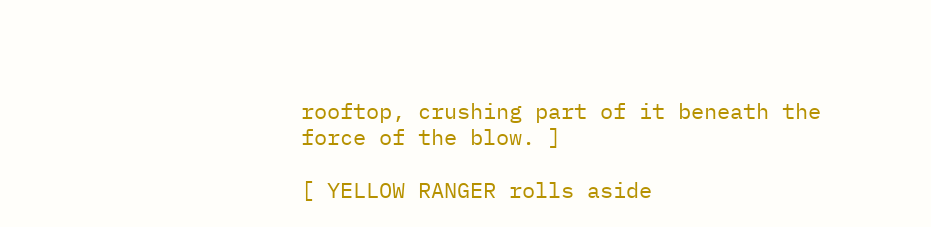rooftop, crushing part of it beneath the force of the blow. ]

[ YELLOW RANGER rolls aside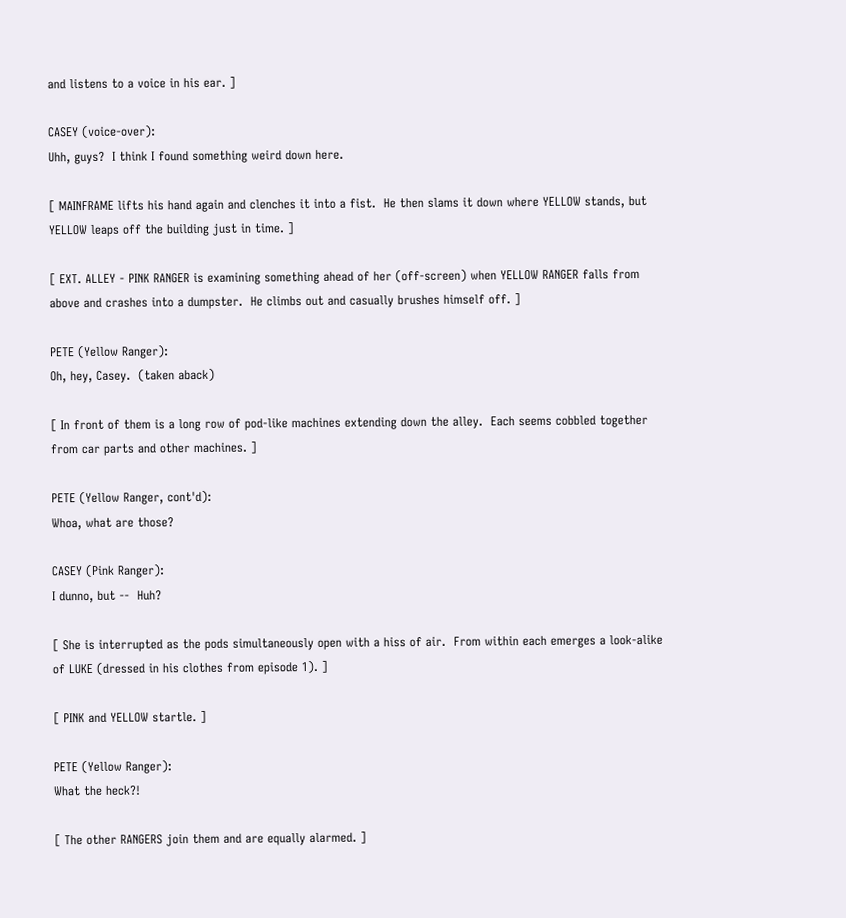and listens to a voice in his ear. ]

CASEY (voice-over):
Uhh, guys?  I think I found something weird down here.

[ MAINFRAME lifts his hand again and clenches it into a fist.  He then slams it down where YELLOW stands, but YELLOW leaps off the building just in time. ]

[ EXT. ALLEY - PINK RANGER is examining something ahead of her (off-screen) when YELLOW RANGER falls from above and crashes into a dumpster.  He climbs out and casually brushes himself off. ]

PETE (Yellow Ranger):
Oh, hey, Casey.  (taken aback)

[ In front of them is a long row of pod-like machines extending down the alley.  Each seems cobbled together from car parts and other machines. ]

PETE (Yellow Ranger, cont'd):
Whoa, what are those?

CASEY (Pink Ranger):
I dunno, but --  Huh?

[ She is interrupted as the pods simultaneously open with a hiss of air.  From within each emerges a look-alike of LUKE (dressed in his clothes from episode 1). ]

[ PINK and YELLOW startle. ]

PETE (Yellow Ranger):
What the heck?!

[ The other RANGERS join them and are equally alarmed. ]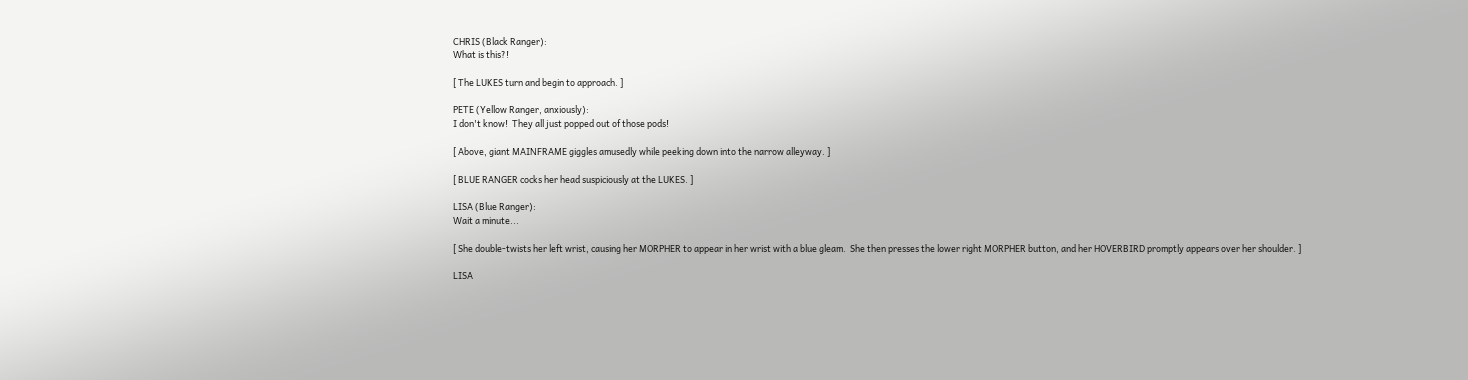CHRIS (Black Ranger):
What is this?!

[ The LUKES turn and begin to approach. ]

PETE (Yellow Ranger, anxiously):
I don't know!  They all just popped out of those pods!

[ Above, giant MAINFRAME giggles amusedly while peeking down into the narrow alleyway. ]

[ BLUE RANGER cocks her head suspiciously at the LUKES. ]

LISA (Blue Ranger):
Wait a minute...

[ She double-twists her left wrist, causing her MORPHER to appear in her wrist with a blue gleam.  She then presses the lower right MORPHER button, and her HOVERBIRD promptly appears over her shoulder. ]

LISA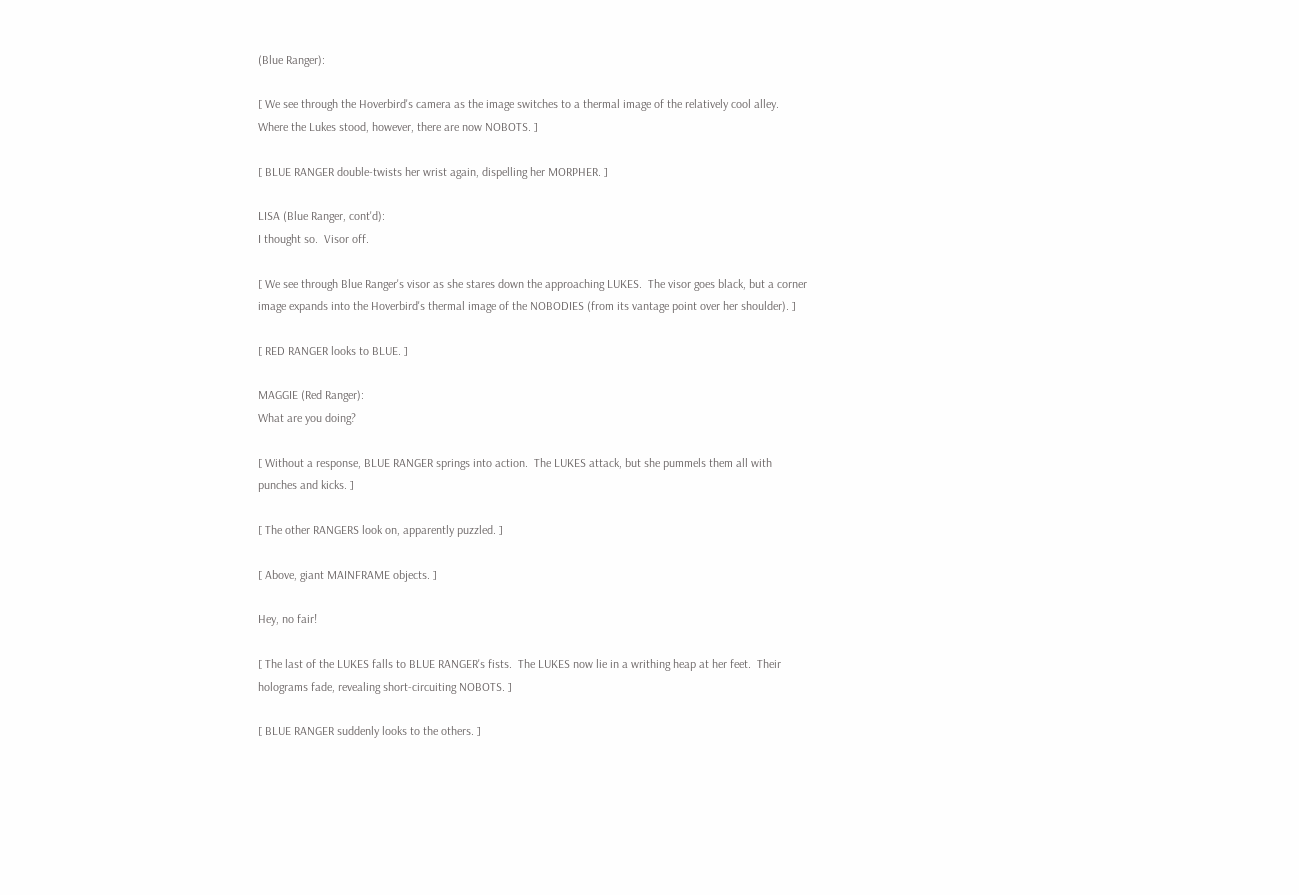(Blue Ranger):

[ We see through the Hoverbird's camera as the image switches to a thermal image of the relatively cool alley.  Where the Lukes stood, however, there are now NOBOTS. ]

[ BLUE RANGER double-twists her wrist again, dispelling her MORPHER. ]

LISA (Blue Ranger, cont'd):
I thought so.  Visor off.

[ We see through Blue Ranger's visor as she stares down the approaching LUKES.  The visor goes black, but a corner image expands into the Hoverbird's thermal image of the NOBODIES (from its vantage point over her shoulder). ]

[ RED RANGER looks to BLUE. ]

MAGGIE (Red Ranger):
What are you doing?

[ Without a response, BLUE RANGER springs into action.  The LUKES attack, but she pummels them all with punches and kicks. ]

[ The other RANGERS look on, apparently puzzled. ]

[ Above, giant MAINFRAME objects. ]

Hey, no fair!

[ The last of the LUKES falls to BLUE RANGER's fists.  The LUKES now lie in a writhing heap at her feet.  Their holograms fade, revealing short-circuiting NOBOTS. ]

[ BLUE RANGER suddenly looks to the others. ]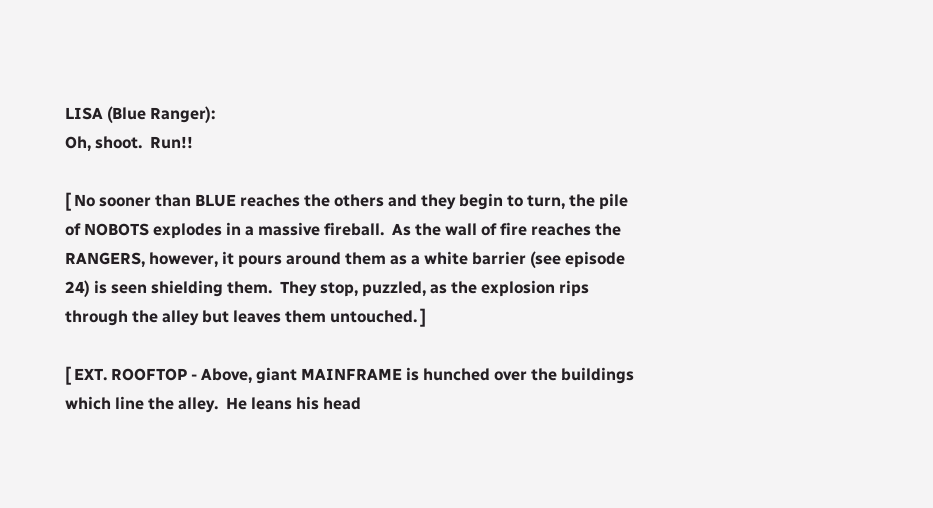LISA (Blue Ranger):
Oh, shoot.  Run!!

[ No sooner than BLUE reaches the others and they begin to turn, the pile of NOBOTS explodes in a massive fireball.  As the wall of fire reaches the RANGERS, however, it pours around them as a white barrier (see episode 24) is seen shielding them.  They stop, puzzled, as the explosion rips through the alley but leaves them untouched. ]

[ EXT. ROOFTOP - Above, giant MAINFRAME is hunched over the buildings which line the alley.  He leans his head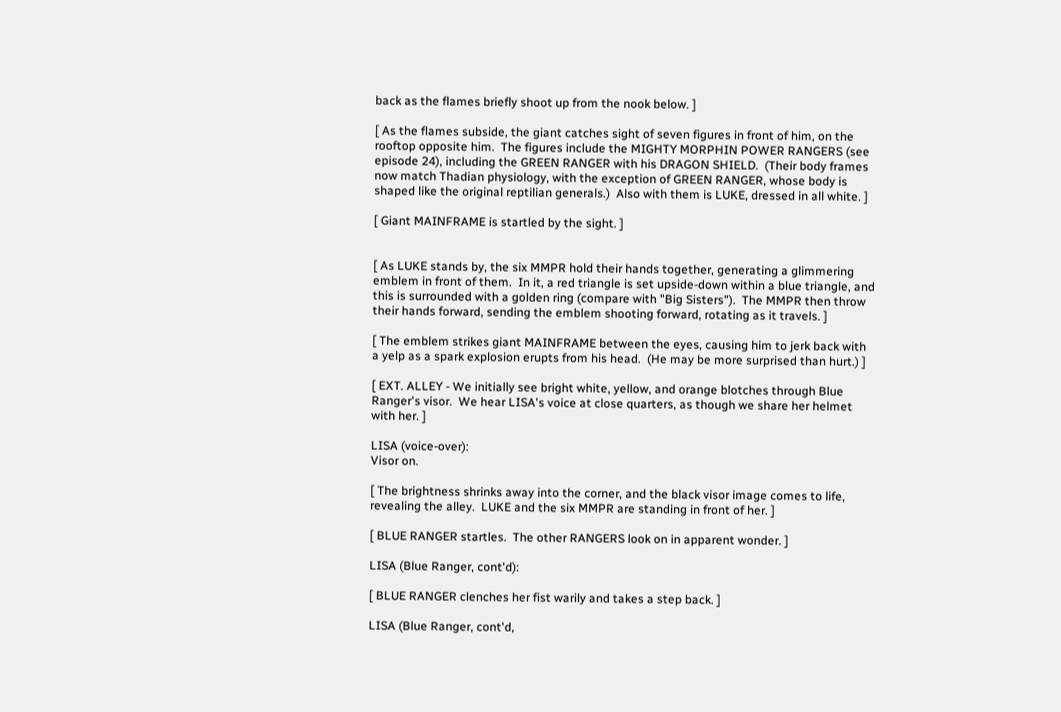back as the flames briefly shoot up from the nook below. ]

[ As the flames subside, the giant catches sight of seven figures in front of him, on the rooftop opposite him.  The figures include the MIGHTY MORPHIN POWER RANGERS (see episode 24), including the GREEN RANGER with his DRAGON SHIELD.  (Their body frames now match Thadian physiology, with the exception of GREEN RANGER, whose body is shaped like the original reptilian generals.)  Also with them is LUKE, dressed in all white. ]

[ Giant MAINFRAME is startled by the sight. ]


[ As LUKE stands by, the six MMPR hold their hands together, generating a glimmering emblem in front of them.  In it, a red triangle is set upside-down within a blue triangle, and this is surrounded with a golden ring (compare with "Big Sisters").  The MMPR then throw their hands forward, sending the emblem shooting forward, rotating as it travels. ]

[ The emblem strikes giant MAINFRAME between the eyes, causing him to jerk back with a yelp as a spark explosion erupts from his head.  (He may be more surprised than hurt.) ]

[ EXT. ALLEY - We initially see bright white, yellow, and orange blotches through Blue Ranger's visor.  We hear LISA's voice at close quarters, as though we share her helmet with her. ]

LISA (voice-over):
Visor on.

[ The brightness shrinks away into the corner, and the black visor image comes to life, revealing the alley.  LUKE and the six MMPR are standing in front of her. ]

[ BLUE RANGER startles.  The other RANGERS look on in apparent wonder. ]

LISA (Blue Ranger, cont'd):

[ BLUE RANGER clenches her fist warily and takes a step back. ]

LISA (Blue Ranger, cont'd,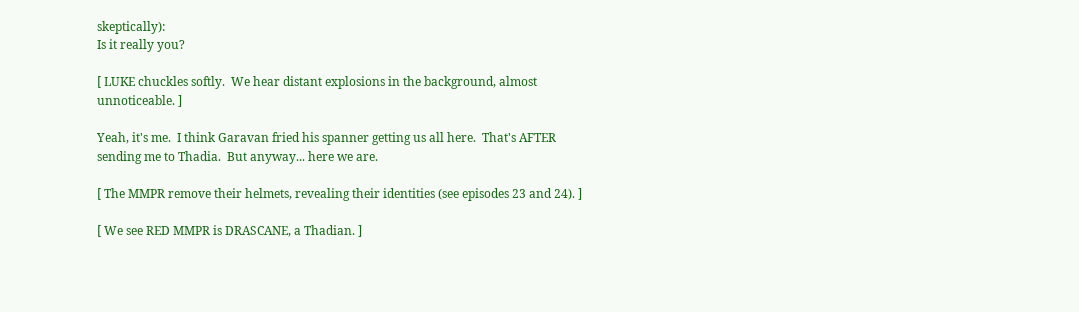skeptically):
Is it really you?

[ LUKE chuckles softly.  We hear distant explosions in the background, almost unnoticeable. ]

Yeah, it's me.  I think Garavan fried his spanner getting us all here.  That's AFTER sending me to Thadia.  But anyway... here we are.

[ The MMPR remove their helmets, revealing their identities (see episodes 23 and 24). ]

[ We see RED MMPR is DRASCANE, a Thadian. ]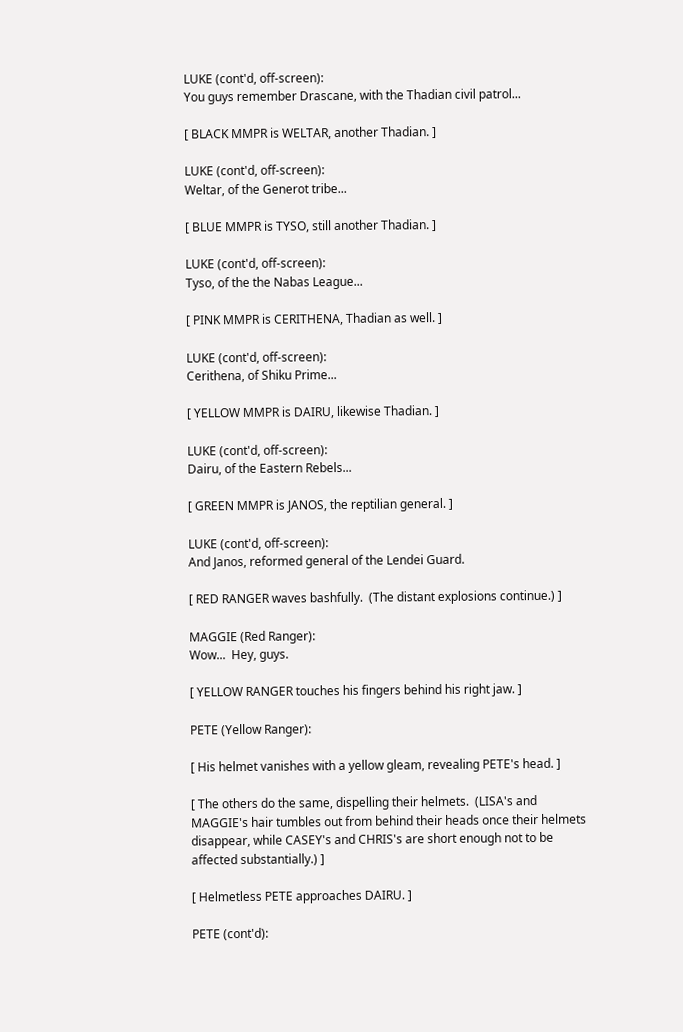LUKE (cont'd, off-screen):
You guys remember Drascane, with the Thadian civil patrol...

[ BLACK MMPR is WELTAR, another Thadian. ]

LUKE (cont'd, off-screen):
Weltar, of the Generot tribe...

[ BLUE MMPR is TYSO, still another Thadian. ]

LUKE (cont'd, off-screen):
Tyso, of the the Nabas League...

[ PINK MMPR is CERITHENA, Thadian as well. ]

LUKE (cont'd, off-screen):
Cerithena, of Shiku Prime...

[ YELLOW MMPR is DAIRU, likewise Thadian. ]

LUKE (cont'd, off-screen):
Dairu, of the Eastern Rebels...

[ GREEN MMPR is JANOS, the reptilian general. ]

LUKE (cont'd, off-screen):
And Janos, reformed general of the Lendei Guard.

[ RED RANGER waves bashfully.  (The distant explosions continue.) ]

MAGGIE (Red Ranger):
Wow...  Hey, guys.

[ YELLOW RANGER touches his fingers behind his right jaw. ]

PETE (Yellow Ranger):

[ His helmet vanishes with a yellow gleam, revealing PETE's head. ]

[ The others do the same, dispelling their helmets.  (LISA's and MAGGIE's hair tumbles out from behind their heads once their helmets disappear, while CASEY's and CHRIS's are short enough not to be affected substantially.) ]

[ Helmetless PETE approaches DAIRU. ]

PETE (cont'd):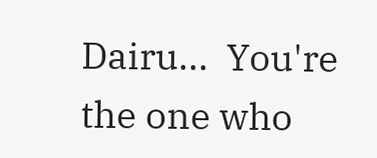Dairu...  You're the one who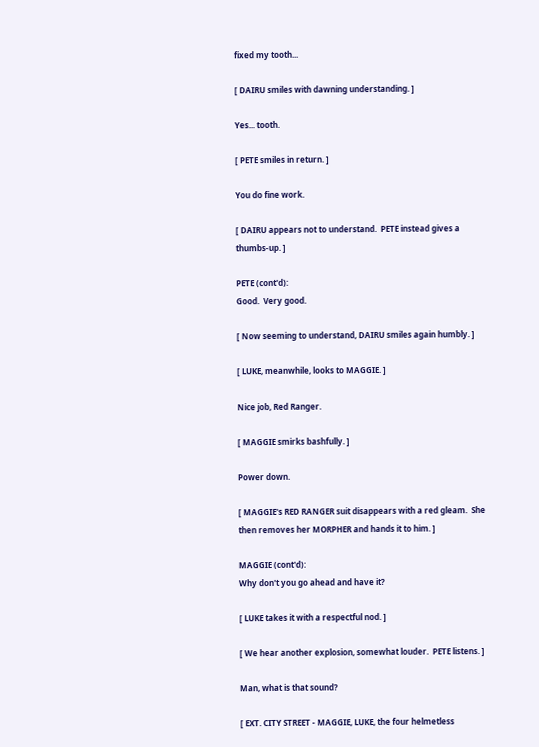fixed my tooth...

[ DAIRU smiles with dawning understanding. ]

Yes... tooth.

[ PETE smiles in return. ]

You do fine work.

[ DAIRU appears not to understand.  PETE instead gives a thumbs-up. ]

PETE (cont'd):
Good.  Very good.

[ Now seeming to understand, DAIRU smiles again humbly. ]

[ LUKE, meanwhile, looks to MAGGIE. ]

Nice job, Red Ranger.

[ MAGGIE smirks bashfully. ]

Power down.

[ MAGGIE's RED RANGER suit disappears with a red gleam.  She then removes her MORPHER and hands it to him. ]

MAGGIE (cont'd):
Why don't you go ahead and have it?

[ LUKE takes it with a respectful nod. ]

[ We hear another explosion, somewhat louder.  PETE listens. ]

Man, what is that sound?

[ EXT. CITY STREET - MAGGIE, LUKE, the four helmetless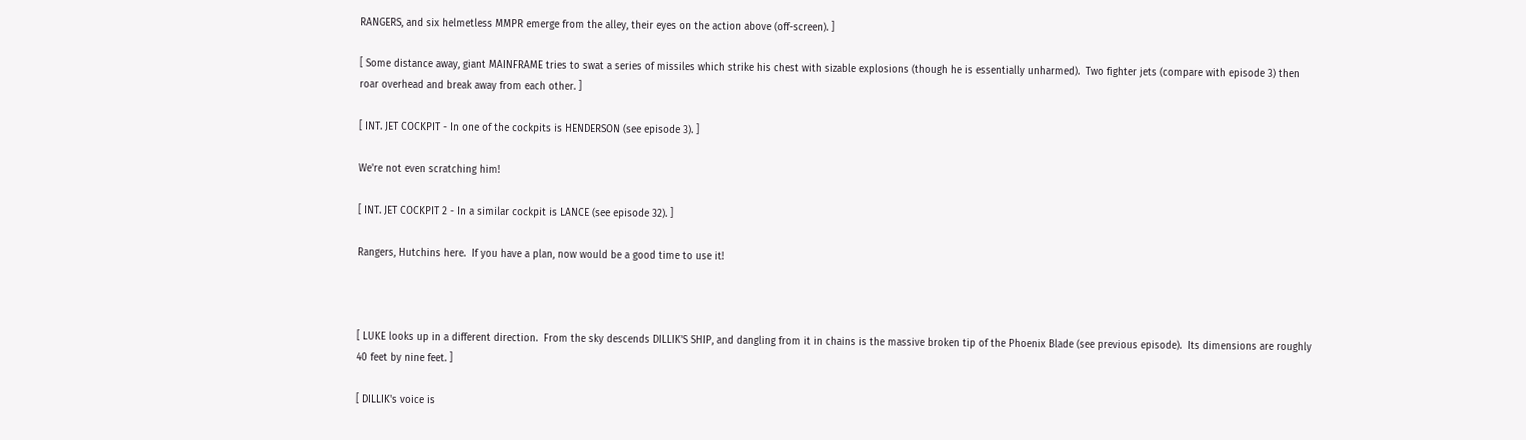RANGERS, and six helmetless MMPR emerge from the alley, their eyes on the action above (off-screen). ]

[ Some distance away, giant MAINFRAME tries to swat a series of missiles which strike his chest with sizable explosions (though he is essentially unharmed).  Two fighter jets (compare with episode 3) then roar overhead and break away from each other. ]

[ INT. JET COCKPIT - In one of the cockpits is HENDERSON (see episode 3). ]

We're not even scratching him!

[ INT. JET COCKPIT 2 - In a similar cockpit is LANCE (see episode 32). ]

Rangers, Hutchins here.  If you have a plan, now would be a good time to use it!



[ LUKE looks up in a different direction.  From the sky descends DILLIK'S SHIP, and dangling from it in chains is the massive broken tip of the Phoenix Blade (see previous episode).  Its dimensions are roughly 40 feet by nine feet. ]

[ DILLIK's voice is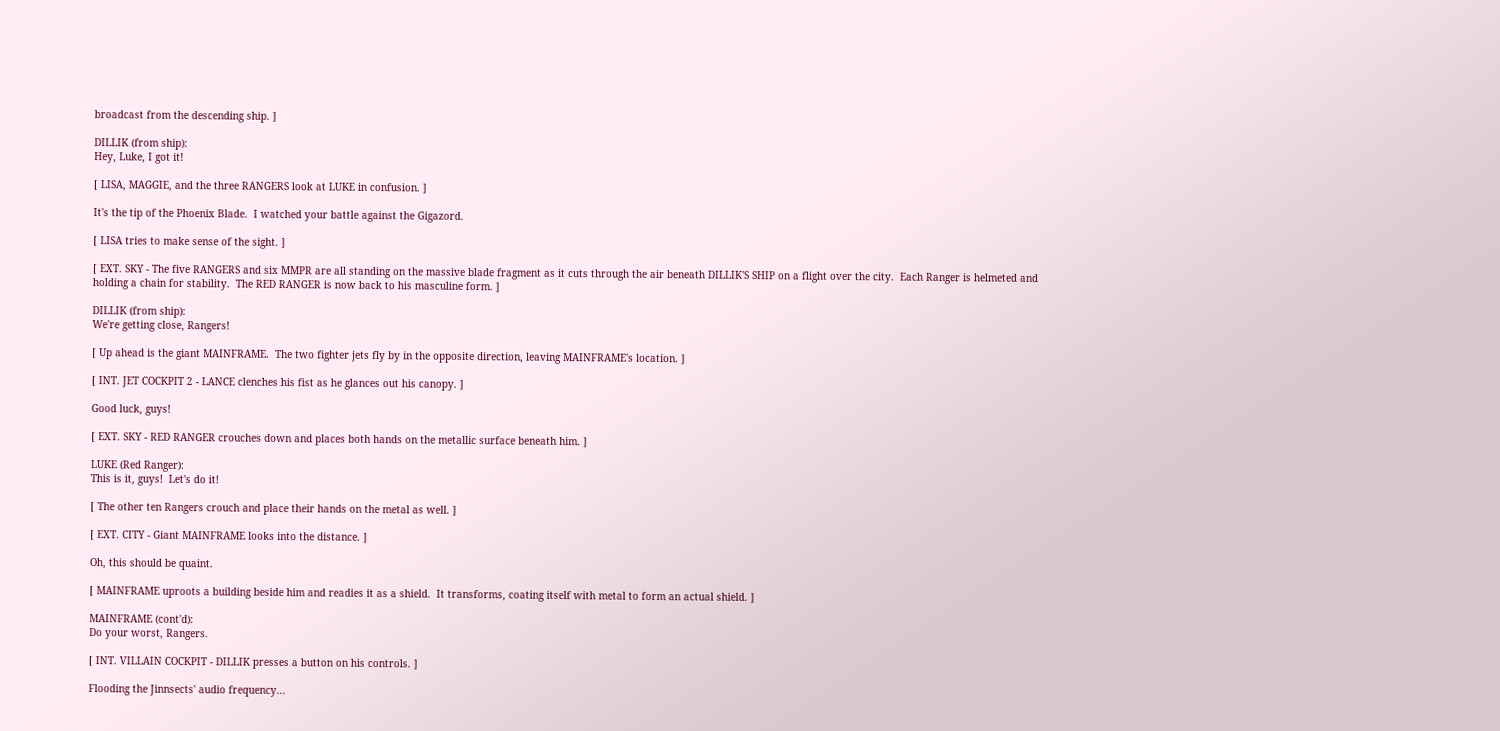broadcast from the descending ship. ]

DILLIK (from ship):
Hey, Luke, I got it!

[ LISA, MAGGIE, and the three RANGERS look at LUKE in confusion. ]

It's the tip of the Phoenix Blade.  I watched your battle against the Gigazord.

[ LISA tries to make sense of the sight. ]

[ EXT. SKY - The five RANGERS and six MMPR are all standing on the massive blade fragment as it cuts through the air beneath DILLIK'S SHIP on a flight over the city.  Each Ranger is helmeted and holding a chain for stability.  The RED RANGER is now back to his masculine form. ]

DILLIK (from ship):
We're getting close, Rangers!

[ Up ahead is the giant MAINFRAME.  The two fighter jets fly by in the opposite direction, leaving MAINFRAME's location. ]

[ INT. JET COCKPIT 2 - LANCE clenches his fist as he glances out his canopy. ]

Good luck, guys!

[ EXT. SKY - RED RANGER crouches down and places both hands on the metallic surface beneath him. ]

LUKE (Red Ranger):
This is it, guys!  Let's do it!

[ The other ten Rangers crouch and place their hands on the metal as well. ]

[ EXT. CITY - Giant MAINFRAME looks into the distance. ]

Oh, this should be quaint.

[ MAINFRAME uproots a building beside him and readies it as a shield.  It transforms, coating itself with metal to form an actual shield. ]

MAINFRAME (cont'd):
Do your worst, Rangers.

[ INT. VILLAIN COCKPIT - DILLIK presses a button on his controls. ]

Flooding the Jinnsects' audio frequency...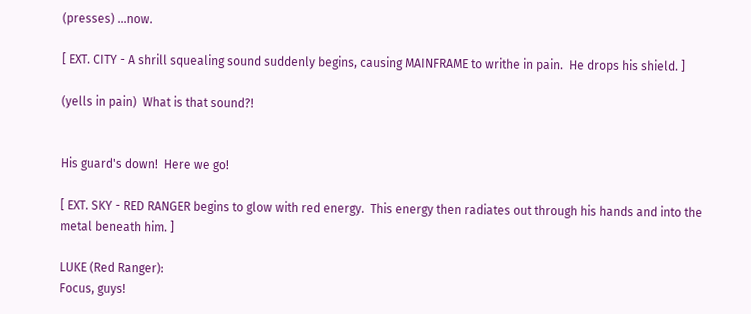(presses) ...now.

[ EXT. CITY - A shrill squealing sound suddenly begins, causing MAINFRAME to writhe in pain.  He drops his shield. ]

(yells in pain)  What is that sound?!


His guard's down!  Here we go!

[ EXT. SKY - RED RANGER begins to glow with red energy.  This energy then radiates out through his hands and into the metal beneath him. ]

LUKE (Red Ranger):
Focus, guys!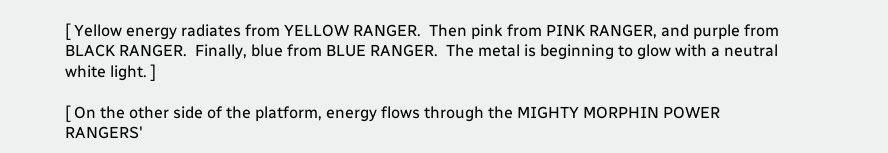[ Yellow energy radiates from YELLOW RANGER.  Then pink from PINK RANGER, and purple from BLACK RANGER.  Finally, blue from BLUE RANGER.  The metal is beginning to glow with a neutral white light. ]

[ On the other side of the platform, energy flows through the MIGHTY MORPHIN POWER RANGERS'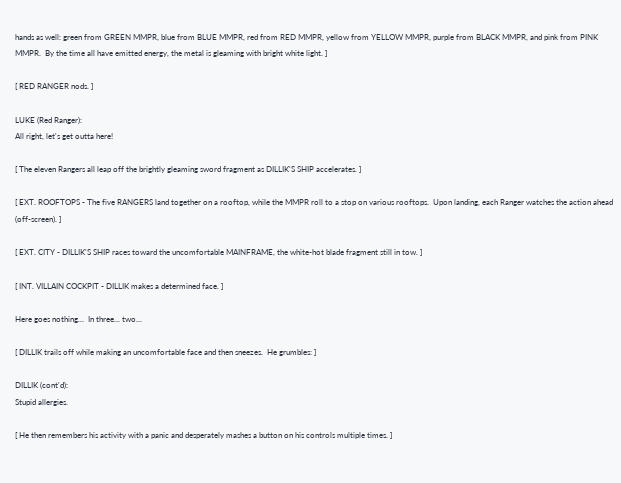hands as well: green from GREEN MMPR, blue from BLUE MMPR, red from RED MMPR, yellow from YELLOW MMPR, purple from BLACK MMPR, and pink from PINK MMPR.  By the time all have emitted energy, the metal is gleaming with bright white light. ]

[ RED RANGER nods. ]

LUKE (Red Ranger):
All right, let's get outta here!

[ The eleven Rangers all leap off the brightly gleaming sword fragment as DILLIK'S SHIP accelerates. ]

[ EXT. ROOFTOPS - The five RANGERS land together on a rooftop, while the MMPR roll to a stop on various rooftops.  Upon landing, each Ranger watches the action ahead (off-screen). ]

[ EXT. CITY - DILLIK'S SHIP races toward the uncomfortable MAINFRAME, the white-hot blade fragment still in tow. ]

[ INT. VILLAIN COCKPIT - DILLIK makes a determined face. ]

Here goes nothing...  In three... two...

[ DILLIK trails off while making an uncomfortable face and then sneezes.  He grumbles: ]

DILLIK (cont'd):
Stupid allergies.

[ He then remembers his activity with a panic and desperately mashes a button on his controls multiple times. ]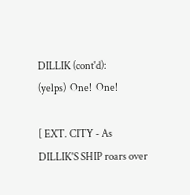DILLIK (cont'd):
(yelps)  One!  One!

[ EXT. CITY - As DILLIK'S SHIP roars over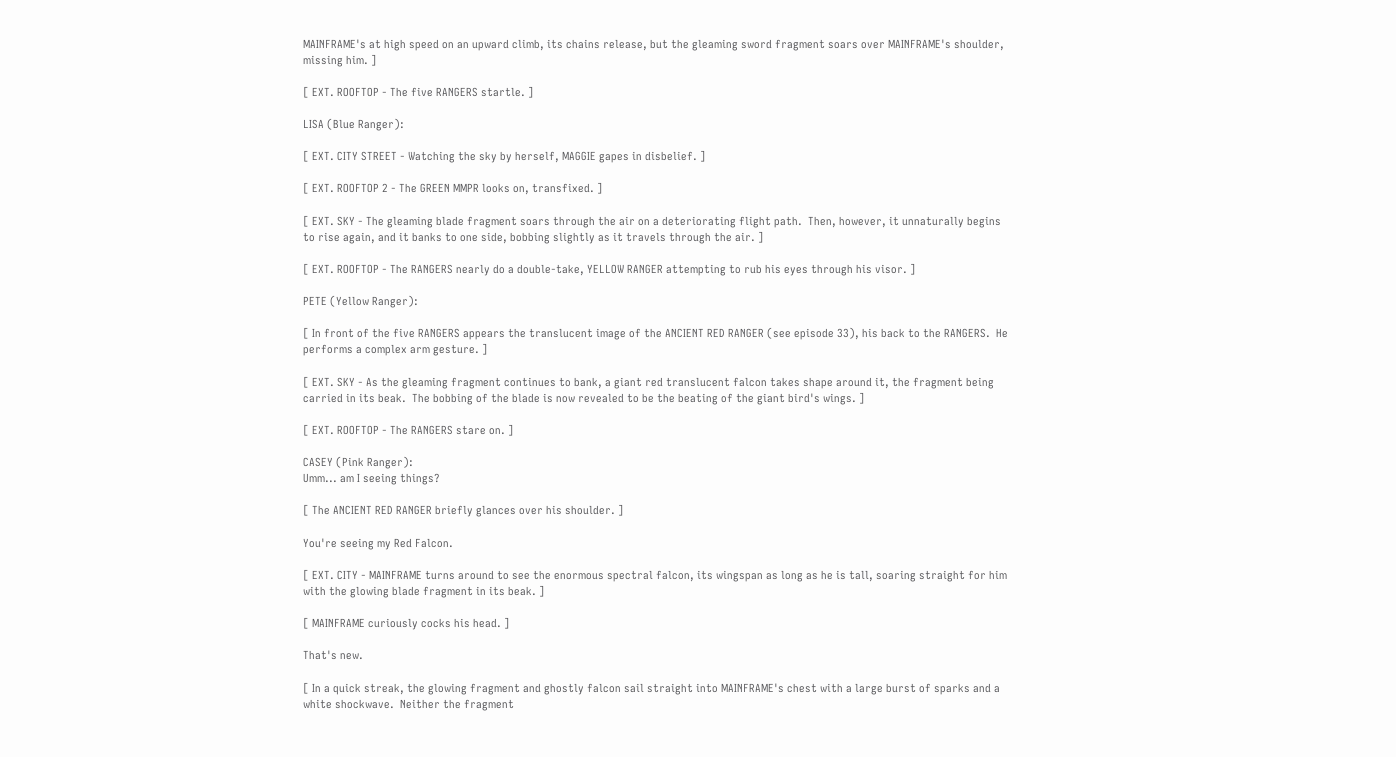MAINFRAME's at high speed on an upward climb, its chains release, but the gleaming sword fragment soars over MAINFRAME's shoulder, missing him. ]

[ EXT. ROOFTOP - The five RANGERS startle. ]

LISA (Blue Ranger):

[ EXT. CITY STREET - Watching the sky by herself, MAGGIE gapes in disbelief. ]

[ EXT. ROOFTOP 2 - The GREEN MMPR looks on, transfixed. ]

[ EXT. SKY - The gleaming blade fragment soars through the air on a deteriorating flight path.  Then, however, it unnaturally begins to rise again, and it banks to one side, bobbing slightly as it travels through the air. ]

[ EXT. ROOFTOP - The RANGERS nearly do a double-take, YELLOW RANGER attempting to rub his eyes through his visor. ]

PETE (Yellow Ranger):

[ In front of the five RANGERS appears the translucent image of the ANCIENT RED RANGER (see episode 33), his back to the RANGERS.  He performs a complex arm gesture. ]

[ EXT. SKY - As the gleaming fragment continues to bank, a giant red translucent falcon takes shape around it, the fragment being carried in its beak.  The bobbing of the blade is now revealed to be the beating of the giant bird's wings. ]

[ EXT. ROOFTOP - The RANGERS stare on. ]

CASEY (Pink Ranger):
Umm... am I seeing things?

[ The ANCIENT RED RANGER briefly glances over his shoulder. ]

You're seeing my Red Falcon.

[ EXT. CITY - MAINFRAME turns around to see the enormous spectral falcon, its wingspan as long as he is tall, soaring straight for him with the glowing blade fragment in its beak. ]

[ MAINFRAME curiously cocks his head. ]

That's new.

[ In a quick streak, the glowing fragment and ghostly falcon sail straight into MAINFRAME's chest with a large burst of sparks and a white shockwave.  Neither the fragment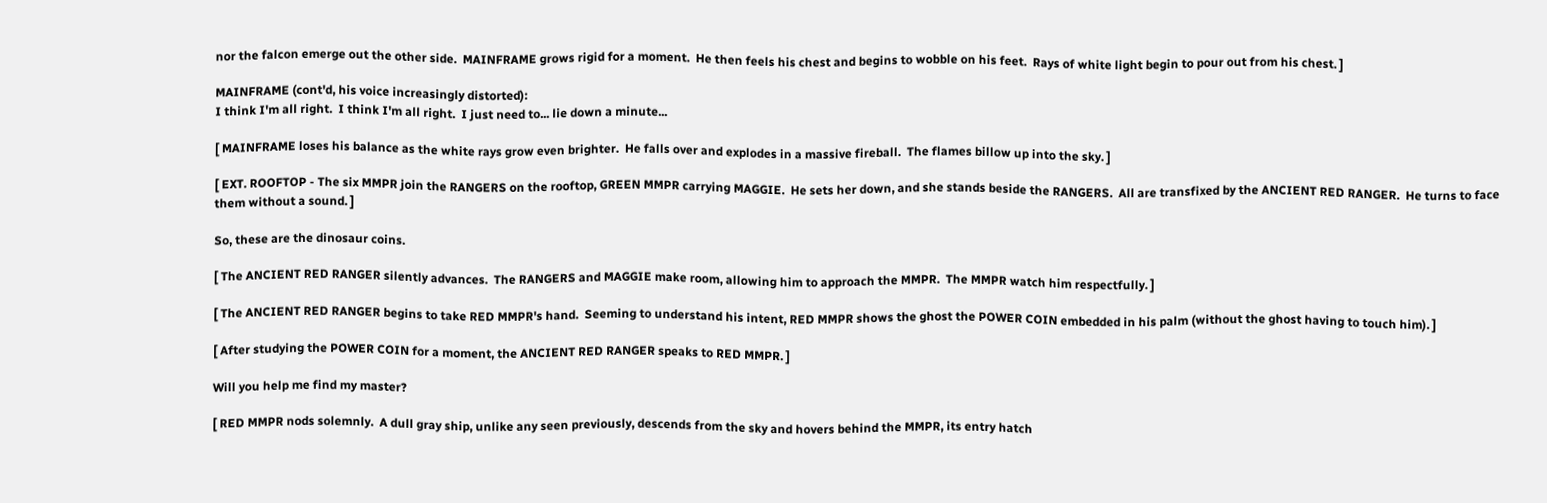nor the falcon emerge out the other side.  MAINFRAME grows rigid for a moment.  He then feels his chest and begins to wobble on his feet.  Rays of white light begin to pour out from his chest. ]

MAINFRAME (cont'd, his voice increasingly distorted):
I think I'm all right.  I think I'm all right.  I just need to... lie down a minute...

[ MAINFRAME loses his balance as the white rays grow even brighter.  He falls over and explodes in a massive fireball.  The flames billow up into the sky. ]

[ EXT. ROOFTOP - The six MMPR join the RANGERS on the rooftop, GREEN MMPR carrying MAGGIE.  He sets her down, and she stands beside the RANGERS.  All are transfixed by the ANCIENT RED RANGER.  He turns to face them without a sound. ]

So, these are the dinosaur coins.

[ The ANCIENT RED RANGER silently advances.  The RANGERS and MAGGIE make room, allowing him to approach the MMPR.  The MMPR watch him respectfully. ]

[ The ANCIENT RED RANGER begins to take RED MMPR's hand.  Seeming to understand his intent, RED MMPR shows the ghost the POWER COIN embedded in his palm (without the ghost having to touch him). ]

[ After studying the POWER COIN for a moment, the ANCIENT RED RANGER speaks to RED MMPR. ]

Will you help me find my master?

[ RED MMPR nods solemnly.  A dull gray ship, unlike any seen previously, descends from the sky and hovers behind the MMPR, its entry hatch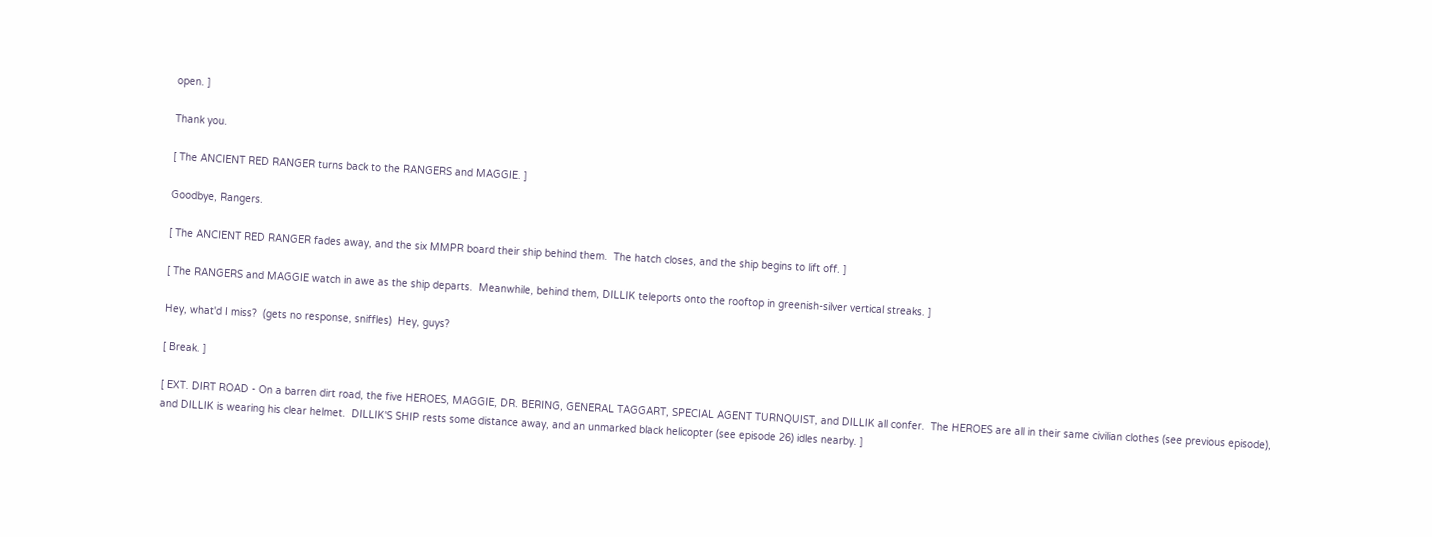open. ]

Thank you.

[ The ANCIENT RED RANGER turns back to the RANGERS and MAGGIE. ]

Goodbye, Rangers.

[ The ANCIENT RED RANGER fades away, and the six MMPR board their ship behind them.  The hatch closes, and the ship begins to lift off. ]

[ The RANGERS and MAGGIE watch in awe as the ship departs.  Meanwhile, behind them, DILLIK teleports onto the rooftop in greenish-silver vertical streaks. ]

Hey, what'd I miss?  (gets no response, sniffles)  Hey, guys?

[ Break. ]

[ EXT. DIRT ROAD - On a barren dirt road, the five HEROES, MAGGIE, DR. BERING, GENERAL TAGGART, SPECIAL AGENT TURNQUIST, and DILLIK all confer.  The HEROES are all in their same civilian clothes (see previous episode), and DILLIK is wearing his clear helmet.  DILLIK'S SHIP rests some distance away, and an unmarked black helicopter (see episode 26) idles nearby. ]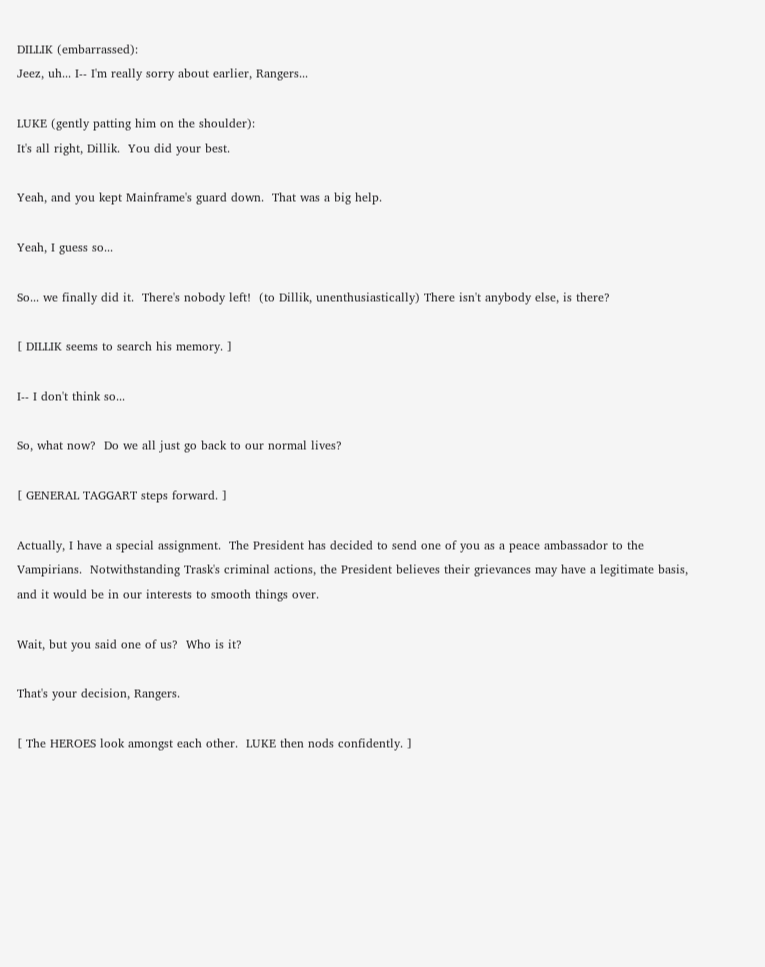DILLIK (embarrassed):
Jeez, uh... I-- I'm really sorry about earlier, Rangers...

LUKE (gently patting him on the shoulder):
It's all right, Dillik.  You did your best.

Yeah, and you kept Mainframe's guard down.  That was a big help.

Yeah, I guess so...

So... we finally did it.  There's nobody left!  (to Dillik, unenthusiastically) There isn't anybody else, is there?

[ DILLIK seems to search his memory. ]

I-- I don't think so...

So, what now?  Do we all just go back to our normal lives?

[ GENERAL TAGGART steps forward. ]

Actually, I have a special assignment.  The President has decided to send one of you as a peace ambassador to the Vampirians.  Notwithstanding Trask's criminal actions, the President believes their grievances may have a legitimate basis, and it would be in our interests to smooth things over.

Wait, but you said one of us?  Who is it?

That's your decision, Rangers.

[ The HEROES look amongst each other.  LUKE then nods confidently. ]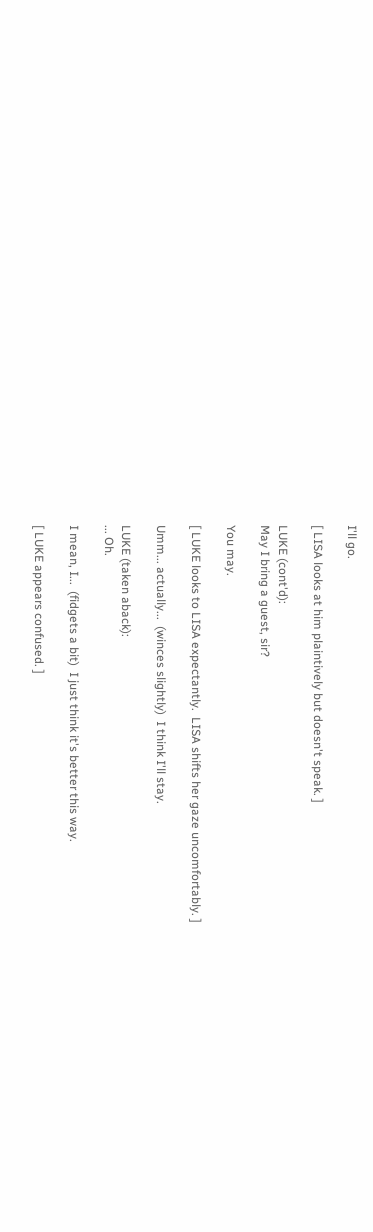I'll go.

[ LISA looks at him plaintively but doesn't speak. ]

LUKE (cont'd):
May I bring a guest, sir?

You may.

[ LUKE looks to LISA expectantly.  LISA shifts her gaze uncomfortably. ]

Umm... actually...  (winces slightly)  I think I'll stay.

LUKE (taken aback):
... Oh.

I mean, I...  (fidgets a bit)  I just think it's better this way.

[ LUKE appears confused. ]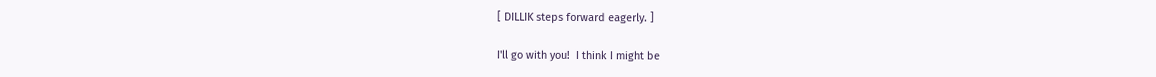[ DILLIK steps forward eagerly. ]

I'll go with you!  I think I might be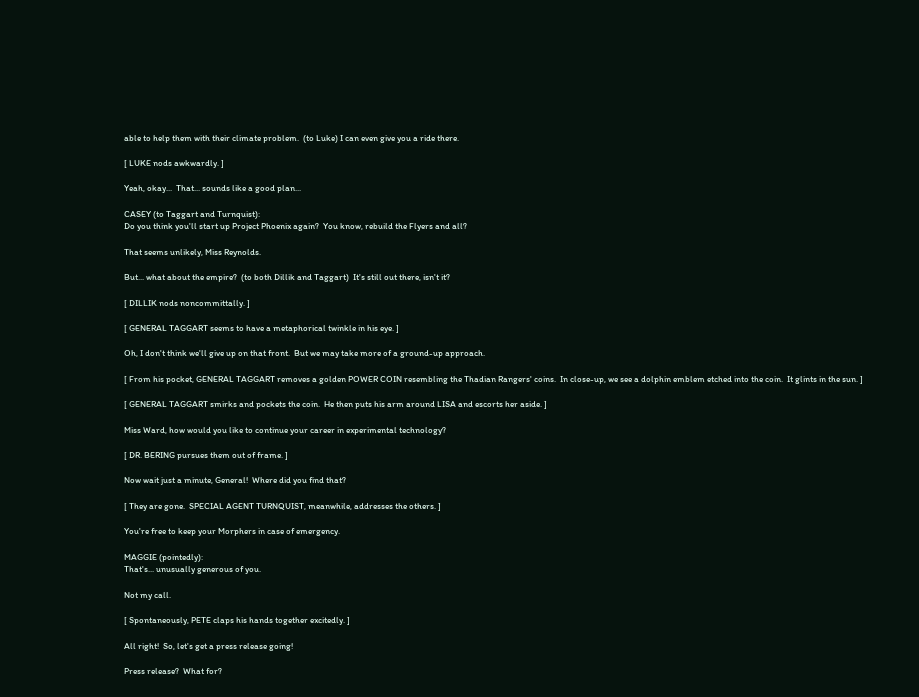able to help them with their climate problem.  (to Luke) I can even give you a ride there.

[ LUKE nods awkwardly. ]

Yeah, okay...  That... sounds like a good plan...

CASEY (to Taggart and Turnquist):
Do you think you'll start up Project Phoenix again?  You know, rebuild the Flyers and all?

That seems unlikely, Miss Reynolds.

But... what about the empire?  (to both Dillik and Taggart)  It's still out there, isn't it?

[ DILLIK nods noncommittally. ]

[ GENERAL TAGGART seems to have a metaphorical twinkle in his eye. ]

Oh, I don't think we'll give up on that front.  But we may take more of a ground-up approach.

[ From his pocket, GENERAL TAGGART removes a golden POWER COIN resembling the Thadian Rangers' coins.  In close-up, we see a dolphin emblem etched into the coin.  It glints in the sun. ]

[ GENERAL TAGGART smirks and pockets the coin.  He then puts his arm around LISA and escorts her aside. ]

Miss Ward, how would you like to continue your career in experimental technology?

[ DR. BERING pursues them out of frame. ]

Now wait just a minute, General!  Where did you find that?

[ They are gone.  SPECIAL AGENT TURNQUIST, meanwhile, addresses the others. ]

You're free to keep your Morphers in case of emergency.

MAGGIE (pointedly):
That's... unusually generous of you.

Not my call.

[ Spontaneously, PETE claps his hands together excitedly. ]

All right!  So, let's get a press release going!

Press release?  What for?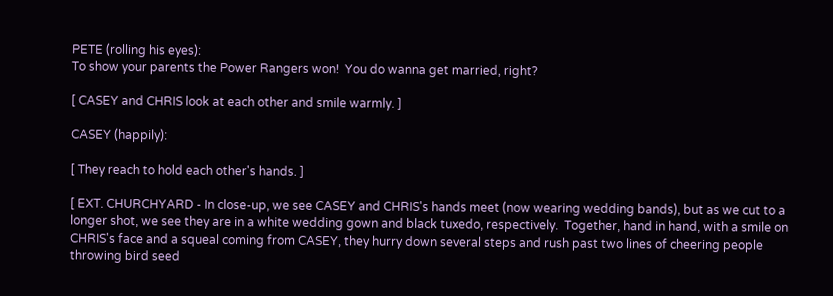PETE (rolling his eyes):
To show your parents the Power Rangers won!  You do wanna get married, right?

[ CASEY and CHRIS look at each other and smile warmly. ]

CASEY (happily):

[ They reach to hold each other's hands. ]

[ EXT. CHURCHYARD - In close-up, we see CASEY and CHRIS's hands meet (now wearing wedding bands), but as we cut to a longer shot, we see they are in a white wedding gown and black tuxedo, respectively.  Together, hand in hand, with a smile on CHRIS's face and a squeal coming from CASEY, they hurry down several steps and rush past two lines of cheering people throwing bird seed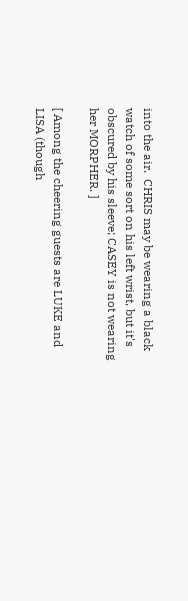into the air.  CHRIS may be wearing a black watch of some sort on his left wrist, but it's obscured by his sleeve; CASEY is not wearing her MORPHER. ]

[ Among the cheering guests are LUKE and LISA (though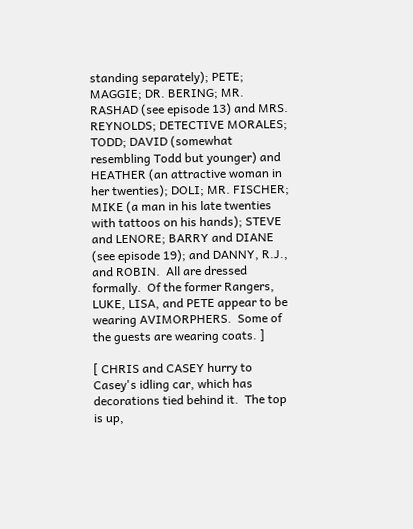standing separately); PETE; MAGGIE; DR. BERING; MR. RASHAD (see episode 13) and MRS. REYNOLDS; DETECTIVE MORALES; TODD; DAVID (somewhat resembling Todd but younger) and HEATHER (an attractive woman in her twenties); DOLI; MR. FISCHER; MIKE (a man in his late twenties with tattoos on his hands); STEVE and LENORE; BARRY and DIANE (see episode 19); and DANNY, R.J., and ROBIN.  All are dressed formally.  Of the former Rangers, LUKE, LISA, and PETE appear to be wearing AVIMORPHERS.  Some of the guests are wearing coats. ]

[ CHRIS and CASEY hurry to Casey's idling car, which has decorations tied behind it.  The top is up,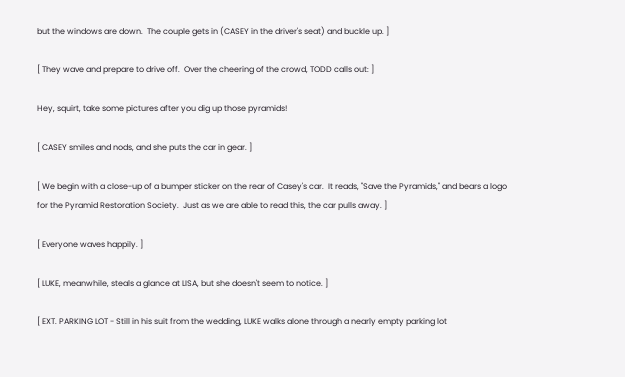but the windows are down.  The couple gets in (CASEY in the driver's seat) and buckle up. ]

[ They wave and prepare to drive off.  Over the cheering of the crowd, TODD calls out: ]

Hey, squirt, take some pictures after you dig up those pyramids!

[ CASEY smiles and nods, and she puts the car in gear. ]

[ We begin with a close-up of a bumper sticker on the rear of Casey's car.  It reads, "Save the Pyramids," and bears a logo for the Pyramid Restoration Society.  Just as we are able to read this, the car pulls away. ]

[ Everyone waves happily. ]

[ LUKE, meanwhile, steals a glance at LISA, but she doesn't seem to notice. ]

[ EXT. PARKING LOT - Still in his suit from the wedding, LUKE walks alone through a nearly empty parking lot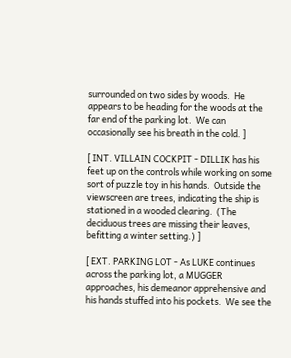surrounded on two sides by woods.  He appears to be heading for the woods at the far end of the parking lot.  We can occasionally see his breath in the cold. ]

[ INT. VILLAIN COCKPIT - DILLIK has his feet up on the controls while working on some sort of puzzle toy in his hands.  Outside the viewscreen are trees, indicating the ship is stationed in a wooded clearing.  (The deciduous trees are missing their leaves, befitting a winter setting.) ]

[ EXT. PARKING LOT - As LUKE continues across the parking lot, a MUGGER approaches, his demeanor apprehensive and his hands stuffed into his pockets.  We see the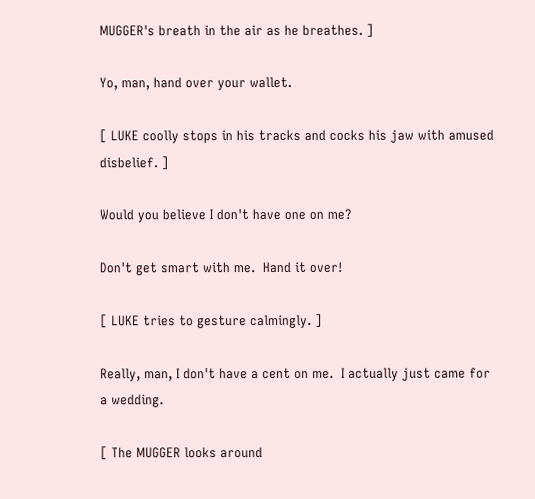MUGGER's breath in the air as he breathes. ]

Yo, man, hand over your wallet.

[ LUKE coolly stops in his tracks and cocks his jaw with amused disbelief. ]

Would you believe I don't have one on me?

Don't get smart with me.  Hand it over!

[ LUKE tries to gesture calmingly. ]

Really, man, I don't have a cent on me.  I actually just came for a wedding.

[ The MUGGER looks around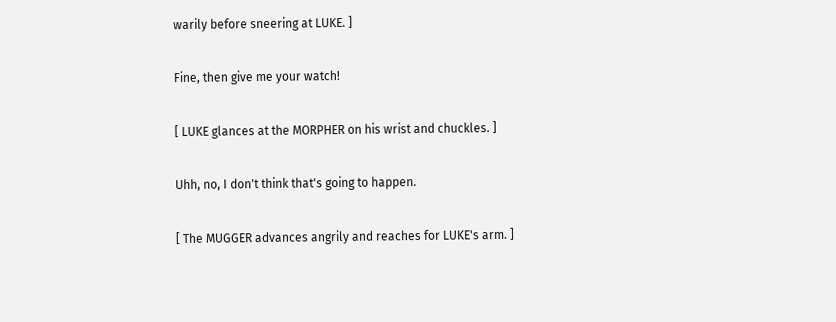warily before sneering at LUKE. ]

Fine, then give me your watch!

[ LUKE glances at the MORPHER on his wrist and chuckles. ]

Uhh, no, I don't think that's going to happen.

[ The MUGGER advances angrily and reaches for LUKE's arm. ]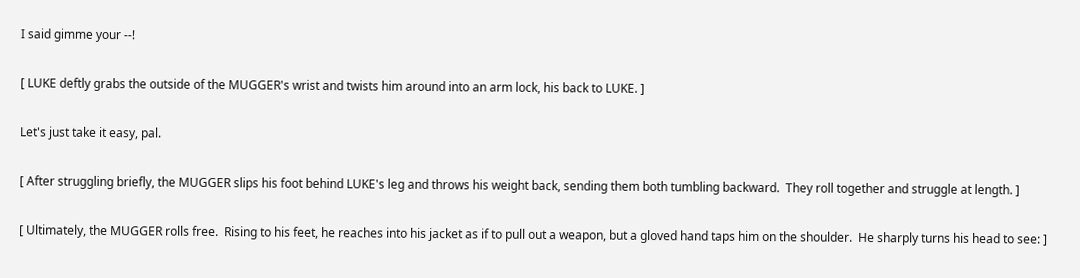I said gimme your --!

[ LUKE deftly grabs the outside of the MUGGER's wrist and twists him around into an arm lock, his back to LUKE. ]

Let's just take it easy, pal.

[ After struggling briefly, the MUGGER slips his foot behind LUKE's leg and throws his weight back, sending them both tumbling backward.  They roll together and struggle at length. ]

[ Ultimately, the MUGGER rolls free.  Rising to his feet, he reaches into his jacket as if to pull out a weapon, but a gloved hand taps him on the shoulder.  He sharply turns his head to see: ]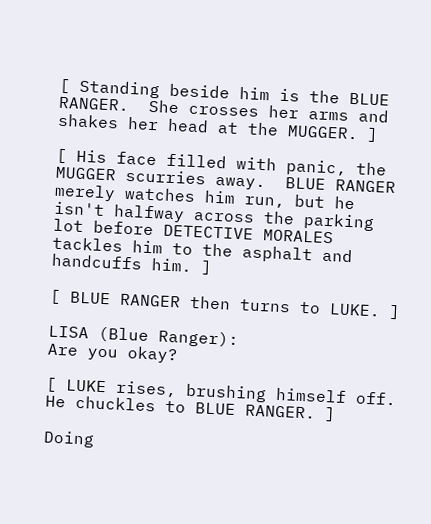[ Standing beside him is the BLUE RANGER.  She crosses her arms and shakes her head at the MUGGER. ]

[ His face filled with panic, the MUGGER scurries away.  BLUE RANGER merely watches him run, but he isn't halfway across the parking lot before DETECTIVE MORALES tackles him to the asphalt and handcuffs him. ]

[ BLUE RANGER then turns to LUKE. ]

LISA (Blue Ranger):
Are you okay?

[ LUKE rises, brushing himself off.  He chuckles to BLUE RANGER. ]

Doing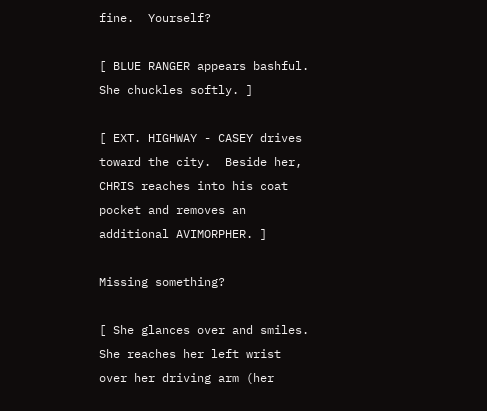fine.  Yourself?

[ BLUE RANGER appears bashful.  She chuckles softly. ]

[ EXT. HIGHWAY - CASEY drives toward the city.  Beside her, CHRIS reaches into his coat pocket and removes an additional AVIMORPHER. ]

Missing something?

[ She glances over and smiles.  She reaches her left wrist over her driving arm (her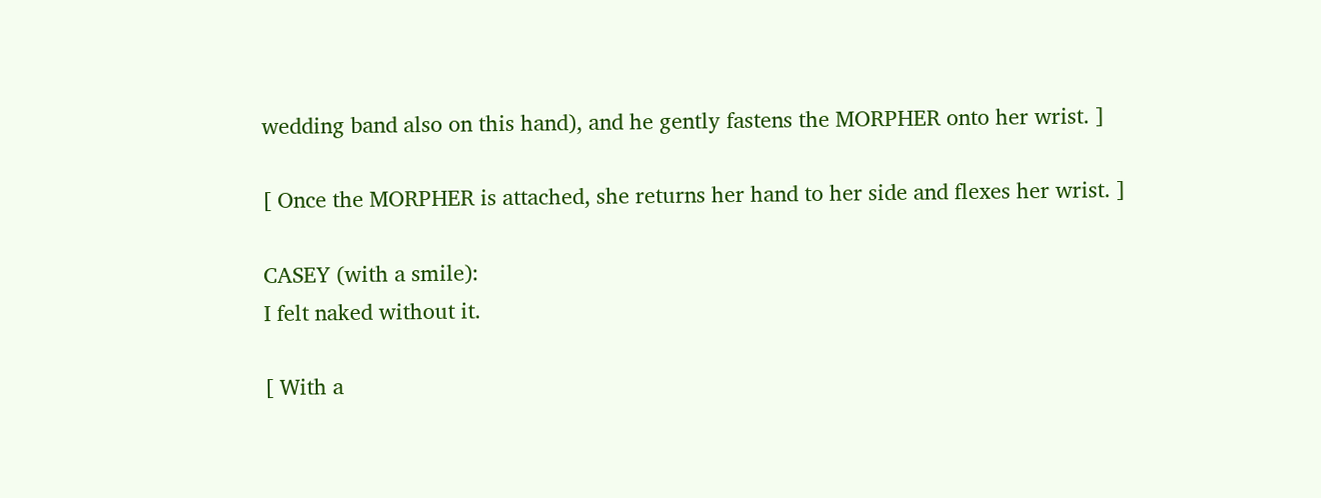wedding band also on this hand), and he gently fastens the MORPHER onto her wrist. ]

[ Once the MORPHER is attached, she returns her hand to her side and flexes her wrist. ]

CASEY (with a smile):
I felt naked without it.

[ With a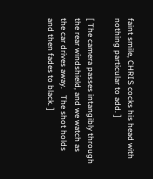faint smile, CHRIS cocks his head with nothing particular to add. ]

[ The camera passes intangibly through the rear windshield, and we watch as the car drives away.   The shot holds and then fades to black. ]